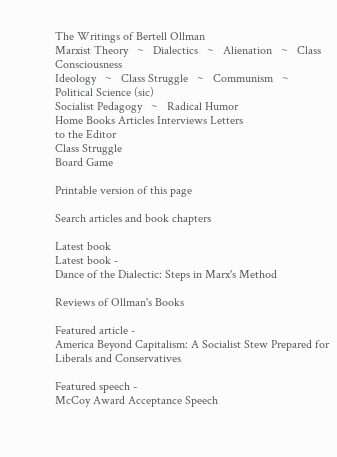The Writings of Bertell Ollman
Marxist Theory   ~   Dialectics   ~   Alienation   ~   Class Consciousness
Ideology   ~   Class Struggle   ~   Communism   ~   Political Science (sic)
Socialist Pedagogy   ~   Radical Humor
Home Books Articles Interviews Letters
to the Editor
Class Struggle
Board Game

Printable version of this page

Search articles and book chapters

Latest book
Latest book -
Dance of the Dialectic: Steps in Marx's Method

Reviews of Ollman's Books

Featured article -
America Beyond Capitalism: A Socialist Stew Prepared for Liberals and Conservatives

Featured speech -
McCoy Award Acceptance Speech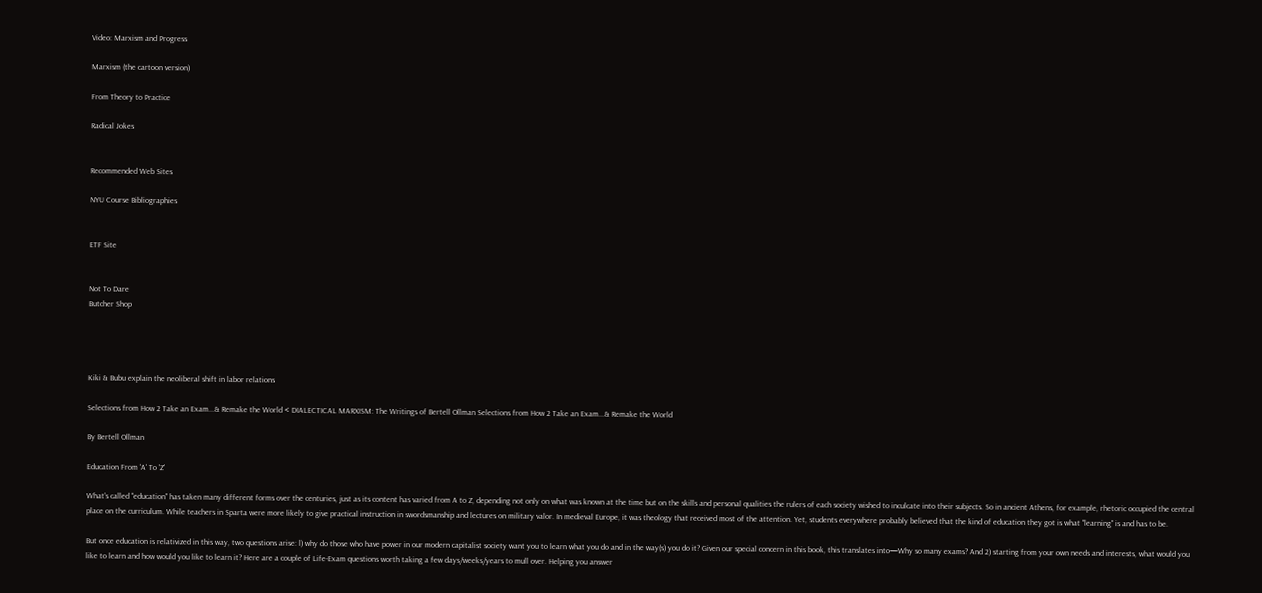Video: Marxism and Progress

Marxism (the cartoon version)

From Theory to Practice

Radical Jokes


Recommended Web Sites

NYU Course Bibliographies


ETF Site


Not To Dare
Butcher Shop




Kiki & Bubu explain the neoliberal shift in labor relations

Selections from How 2 Take an Exam...& Remake the World < DIALECTICAL MARXISM: The Writings of Bertell Ollman Selections from How 2 Take an Exam...& Remake the World

By Bertell Ollman

Education From 'A' To 'Z'

What's called "education" has taken many different forms over the centuries, just as its content has varied from A to Z, depending not only on what was known at the time but on the skills and personal qualities the rulers of each society wished to inculcate into their subjects. So in ancient Athens, for example, rhetoric occupied the central place on the curriculum. While teachers in Sparta were more likely to give practical instruction in swordsmanship and lectures on military valor. In medieval Europe, it was theology that received most of the attention. Yet, students everywhere probably believed that the kind of education they got is what "learning" is and has to be.

But once education is relativized in this way, two questions arise: l) why do those who have power in our modern capitalist society want you to learn what you do and in the way(s) you do it? Given our special concern in this book, this translates into—Why so many exams? And 2) starting from your own needs and interests, what would you like to learn and how would you like to learn it? Here are a couple of Life-Exam questions worth taking a few days/weeks/years to mull over. Helping you answer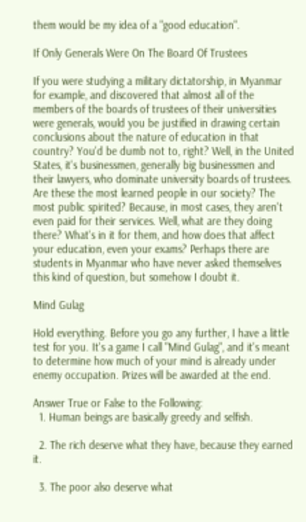them would be my idea of a "good education".

If Only Generals Were On The Board Of Trustees

If you were studying a military dictatorship, in Myanmar for example, and discovered that almost all of the members of the boards of trustees of their universities were generals, would you be justified in drawing certain conclusions about the nature of education in that country? You'd be dumb not to, right? Well, in the United States, it's businessmen, generally big businessmen and their lawyers, who dominate university boards of trustees. Are these the most learned people in our society? The most public spirited? Because, in most cases, they aren't even paid for their services. Well, what are they doing there? What's in it for them, and how does that affect your education, even your exams? Perhaps there are students in Myanmar who have never asked themselves this kind of question, but somehow I doubt it.

Mind Gulag

Hold everything. Before you go any further, I have a little test for you. It's a game I call "Mind Gulag", and it's meant to determine how much of your mind is already under enemy occupation. Prizes will be awarded at the end.

Answer True or False to the Following:
  1. Human beings are basically greedy and selfish.

  2. The rich deserve what they have, because they earned it.

  3. The poor also deserve what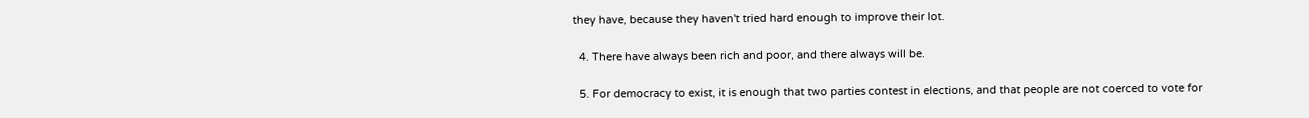they have, because they haven't tried hard enough to improve their lot.

  4. There have always been rich and poor, and there always will be.

  5. For democracy to exist, it is enough that two parties contest in elections, and that people are not coerced to vote for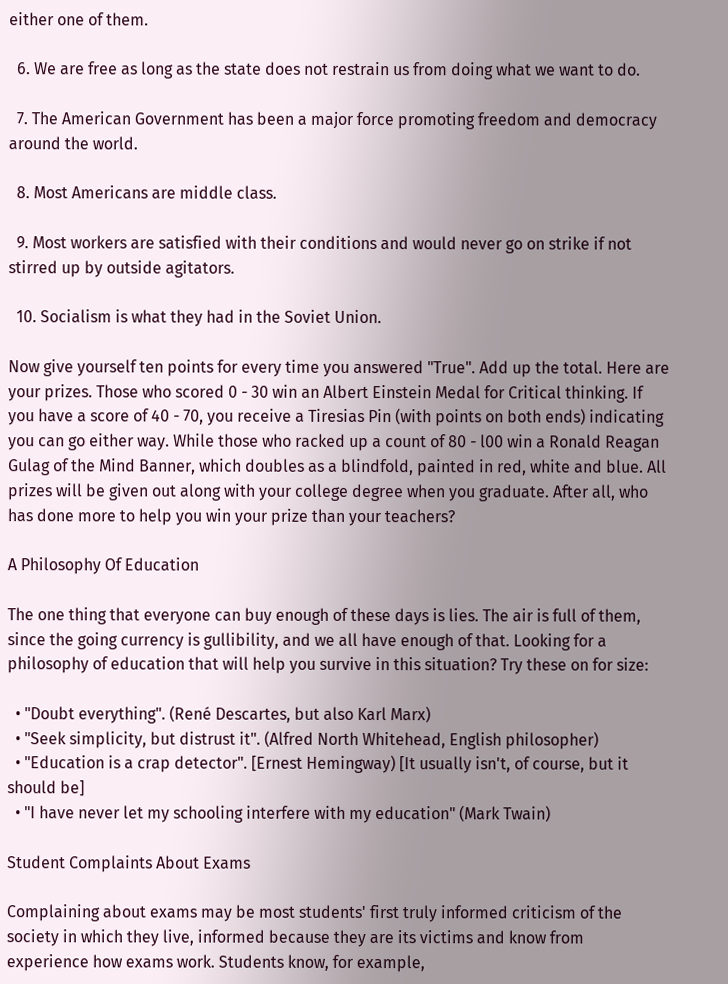either one of them.

  6. We are free as long as the state does not restrain us from doing what we want to do.

  7. The American Government has been a major force promoting freedom and democracy around the world.

  8. Most Americans are middle class.

  9. Most workers are satisfied with their conditions and would never go on strike if not stirred up by outside agitators.

  10. Socialism is what they had in the Soviet Union.

Now give yourself ten points for every time you answered "True". Add up the total. Here are your prizes. Those who scored 0 - 30 win an Albert Einstein Medal for Critical thinking. If you have a score of 40 - 70, you receive a Tiresias Pin (with points on both ends) indicating you can go either way. While those who racked up a count of 80 - l00 win a Ronald Reagan Gulag of the Mind Banner, which doubles as a blindfold, painted in red, white and blue. All prizes will be given out along with your college degree when you graduate. After all, who has done more to help you win your prize than your teachers?

A Philosophy Of Education

The one thing that everyone can buy enough of these days is lies. The air is full of them, since the going currency is gullibility, and we all have enough of that. Looking for a philosophy of education that will help you survive in this situation? Try these on for size:

  • "Doubt everything". (René Descartes, but also Karl Marx)
  • "Seek simplicity, but distrust it". (Alfred North Whitehead, English philosopher)
  • "Education is a crap detector". [Ernest Hemingway) [It usually isn't, of course, but it should be]
  • "I have never let my schooling interfere with my education" (Mark Twain)

Student Complaints About Exams

Complaining about exams may be most students' first truly informed criticism of the society in which they live, informed because they are its victims and know from experience how exams work. Students know, for example,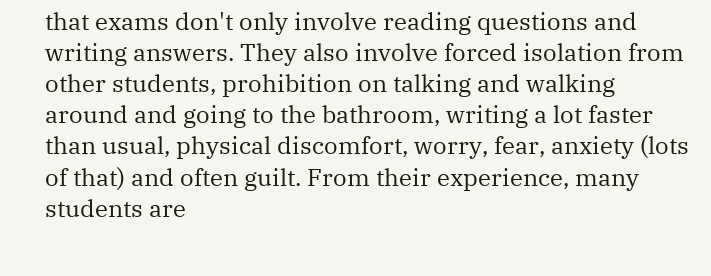that exams don't only involve reading questions and writing answers. They also involve forced isolation from other students, prohibition on talking and walking around and going to the bathroom, writing a lot faster than usual, physical discomfort, worry, fear, anxiety (lots of that) and often guilt. From their experience, many students are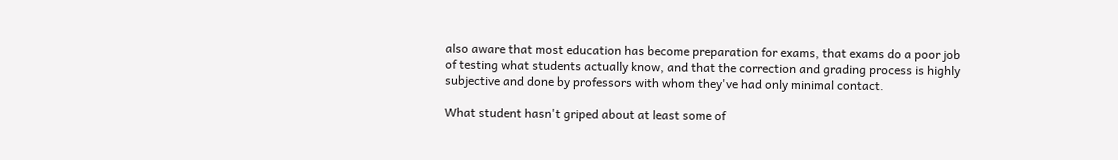also aware that most education has become preparation for exams, that exams do a poor job of testing what students actually know, and that the correction and grading process is highly subjective and done by professors with whom they've had only minimal contact.

What student hasn't griped about at least some of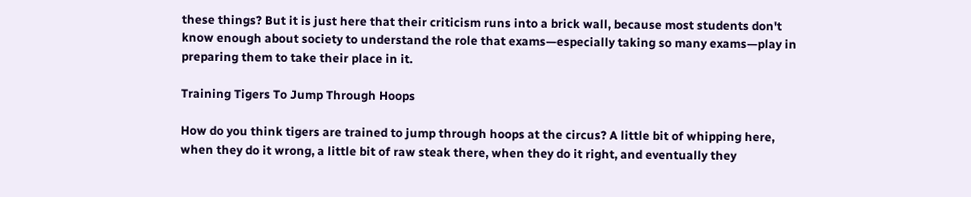these things? But it is just here that their criticism runs into a brick wall, because most students don't know enough about society to understand the role that exams—especially taking so many exams—play in preparing them to take their place in it.

Training Tigers To Jump Through Hoops

How do you think tigers are trained to jump through hoops at the circus? A little bit of whipping here, when they do it wrong, a little bit of raw steak there, when they do it right, and eventually they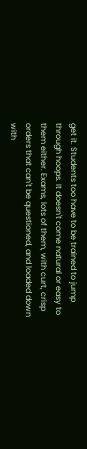get it. Students too have to be trained to jump through hoops. It doesn't come natural or easy to them either. Exams, lots of them, with curt, crisp orders that can't be questioned, and loaded down with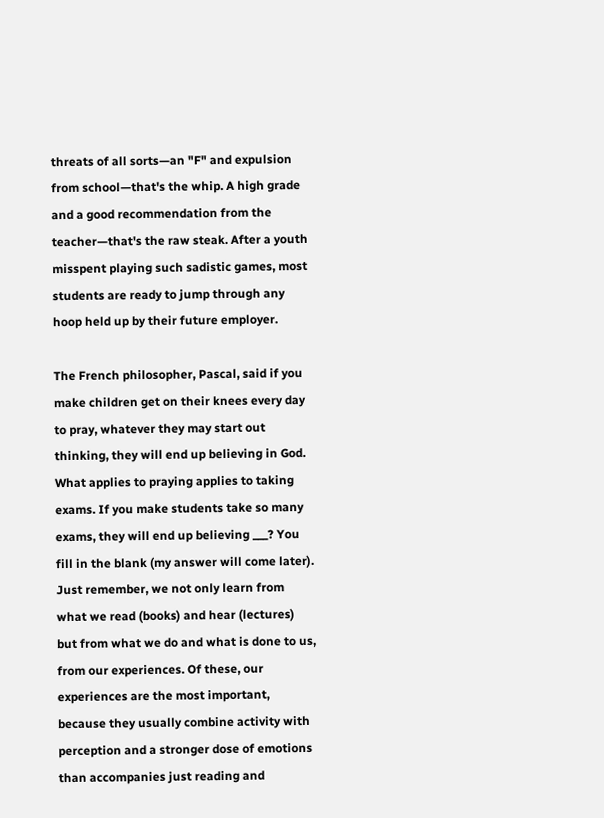threats of all sorts—an "F" and expulsion from school—that's the whip. A high grade and a good recommendation from the teacher—that's the raw steak. After a youth misspent playing such sadistic games, most students are ready to jump through any hoop held up by their future employer.

The French philosopher, Pascal, said if you make children get on their knees every day to pray, whatever they may start out thinking, they will end up believing in God. What applies to praying applies to taking exams. If you make students take so many exams, they will end up believing ___? You fill in the blank (my answer will come later). Just remember, we not only learn from what we read (books) and hear (lectures) but from what we do and what is done to us, from our experiences. Of these, our experiences are the most important, because they usually combine activity with perception and a stronger dose of emotions than accompanies just reading and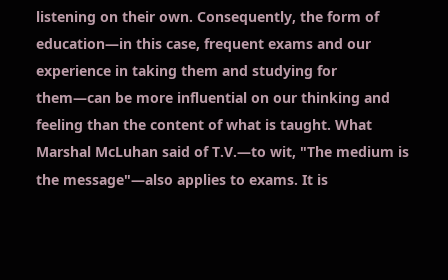listening on their own. Consequently, the form of education—in this case, frequent exams and our experience in taking them and studying for them—can be more influential on our thinking and feeling than the content of what is taught. What Marshal McLuhan said of T.V.—to wit, "The medium is the message"—also applies to exams. It is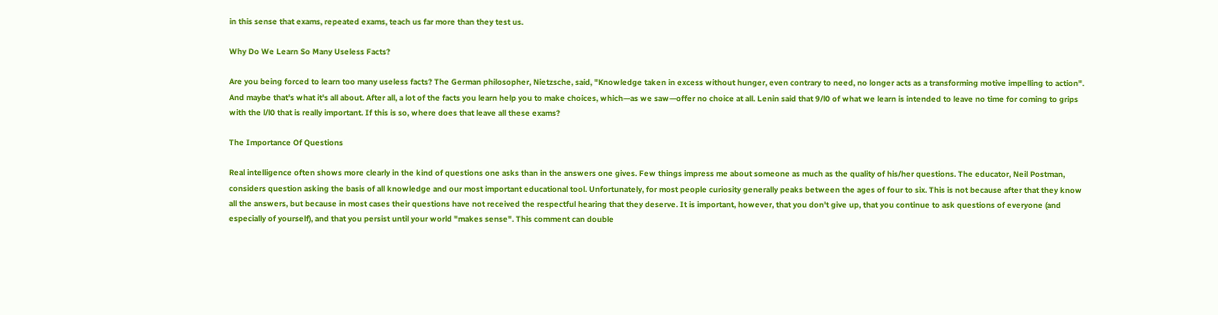in this sense that exams, repeated exams, teach us far more than they test us.

Why Do We Learn So Many Useless Facts?

Are you being forced to learn too many useless facts? The German philosopher, Nietzsche, said, "Knowledge taken in excess without hunger, even contrary to need, no longer acts as a transforming motive impelling to action". And maybe that's what it's all about. After all, a lot of the facts you learn help you to make choices, which—as we saw—offer no choice at all. Lenin said that 9/l0 of what we learn is intended to leave no time for coming to grips with the l/l0 that is really important. If this is so, where does that leave all these exams?

The Importance Of Questions

Real intelligence often shows more clearly in the kind of questions one asks than in the answers one gives. Few things impress me about someone as much as the quality of his/her questions. The educator, Neil Postman, considers question asking the basis of all knowledge and our most important educational tool. Unfortunately, for most people curiosity generally peaks between the ages of four to six. This is not because after that they know all the answers, but because in most cases their questions have not received the respectful hearing that they deserve. It is important, however, that you don't give up, that you continue to ask questions of everyone (and especially of yourself), and that you persist until your world "makes sense". This comment can double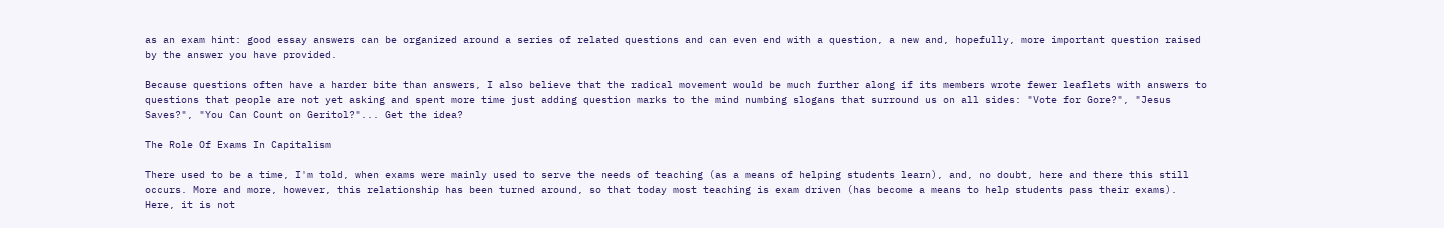as an exam hint: good essay answers can be organized around a series of related questions and can even end with a question, a new and, hopefully, more important question raised by the answer you have provided.

Because questions often have a harder bite than answers, I also believe that the radical movement would be much further along if its members wrote fewer leaflets with answers to questions that people are not yet asking and spent more time just adding question marks to the mind numbing slogans that surround us on all sides: "Vote for Gore?", "Jesus Saves?", "You Can Count on Geritol?"... Get the idea?

The Role Of Exams In Capitalism

There used to be a time, I'm told, when exams were mainly used to serve the needs of teaching (as a means of helping students learn), and, no doubt, here and there this still occurs. More and more, however, this relationship has been turned around, so that today most teaching is exam driven (has become a means to help students pass their exams). Here, it is not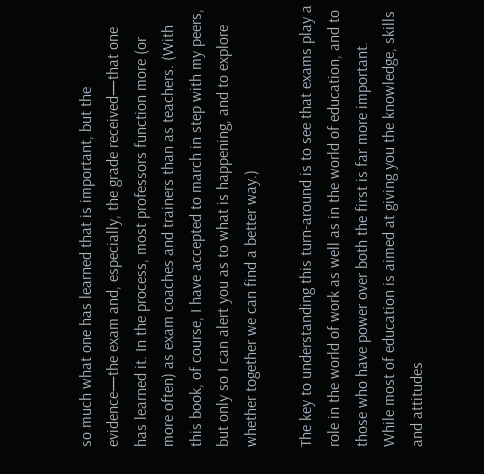so much what one has learned that is important, but the evidence—the exam and, especially, the grade received—that one has learned it. In the process, most professors function more (or more often) as exam coaches and trainers than as teachers. (With this book, of course, I have accepted to march in step with my peers, but only so I can alert you as to what is happening, and to explore whether together we can find a better way.)

The key to understanding this turn-around is to see that exams play a role in the world of work as well as in the world of education, and to those who have power over both the first is far more important. While most of education is aimed at giving you the knowledge, skills and attitudes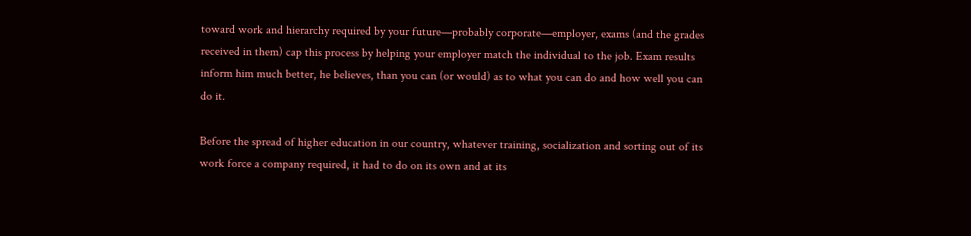toward work and hierarchy required by your future—probably corporate—employer, exams (and the grades received in them) cap this process by helping your employer match the individual to the job. Exam results inform him much better, he believes, than you can (or would) as to what you can do and how well you can do it.

Before the spread of higher education in our country, whatever training, socialization and sorting out of its work force a company required, it had to do on its own and at its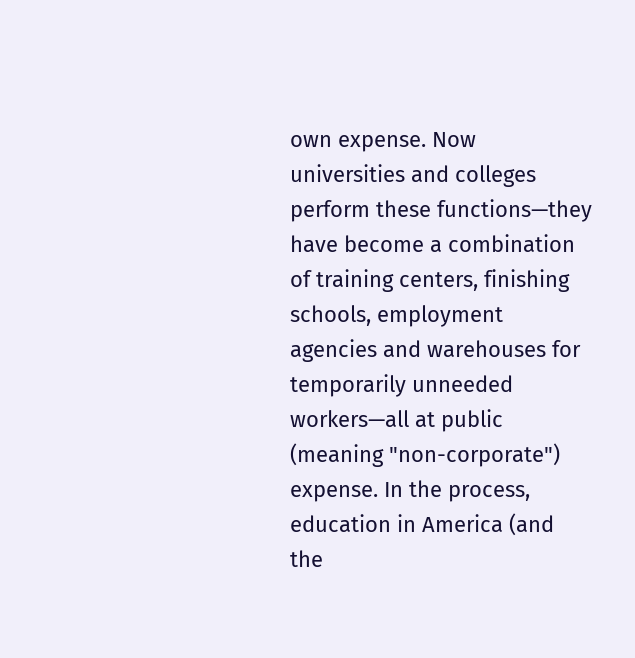own expense. Now universities and colleges perform these functions—they have become a combination of training centers, finishing schools, employment agencies and warehouses for temporarily unneeded workers—all at public (meaning "non-corporate") expense. In the process, education in America (and the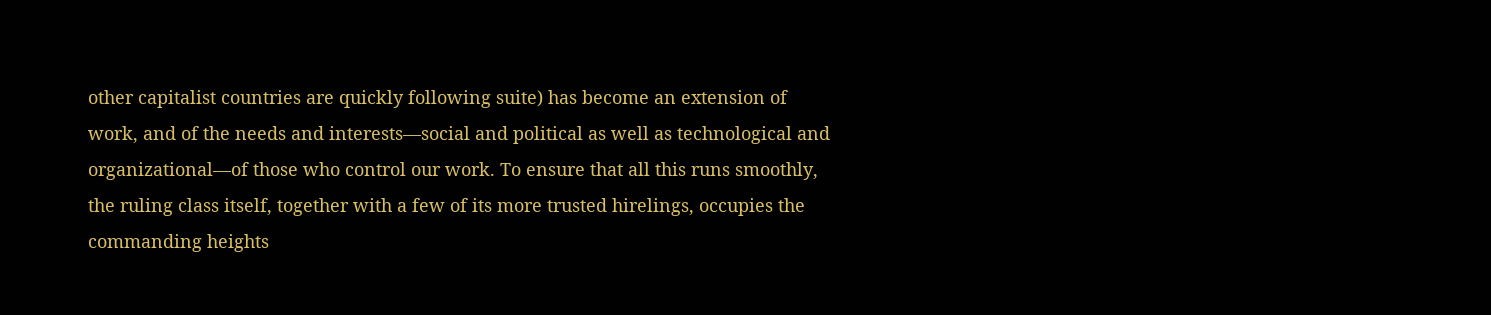other capitalist countries are quickly following suite) has become an extension of work, and of the needs and interests—social and political as well as technological and organizational—of those who control our work. To ensure that all this runs smoothly, the ruling class itself, together with a few of its more trusted hirelings, occupies the commanding heights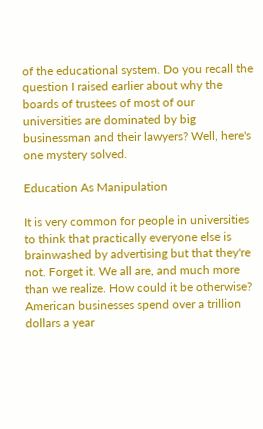of the educational system. Do you recall the question I raised earlier about why the boards of trustees of most of our universities are dominated by big businessman and their lawyers? Well, here's one mystery solved.

Education As Manipulation

It is very common for people in universities to think that practically everyone else is brainwashed by advertising but that they're not. Forget it. We all are, and much more than we realize. How could it be otherwise? American businesses spend over a trillion dollars a year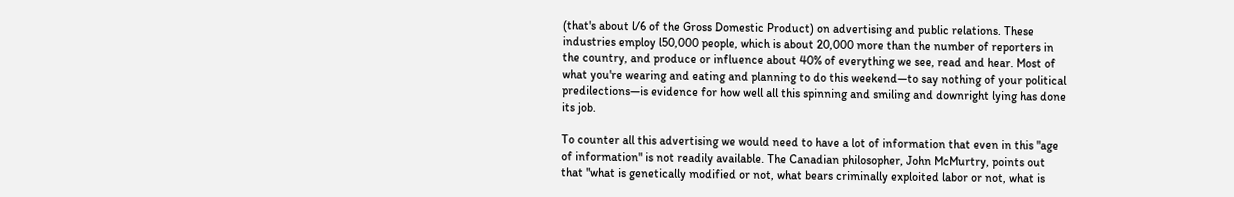(that's about l/6 of the Gross Domestic Product) on advertising and public relations. These industries employ l50,000 people, which is about 20,000 more than the number of reporters in the country, and produce or influence about 40% of everything we see, read and hear. Most of what you're wearing and eating and planning to do this weekend—to say nothing of your political predilections—is evidence for how well all this spinning and smiling and downright lying has done its job.

To counter all this advertising we would need to have a lot of information that even in this "age of information" is not readily available. The Canadian philosopher, John McMurtry, points out that "what is genetically modified or not, what bears criminally exploited labor or not, what is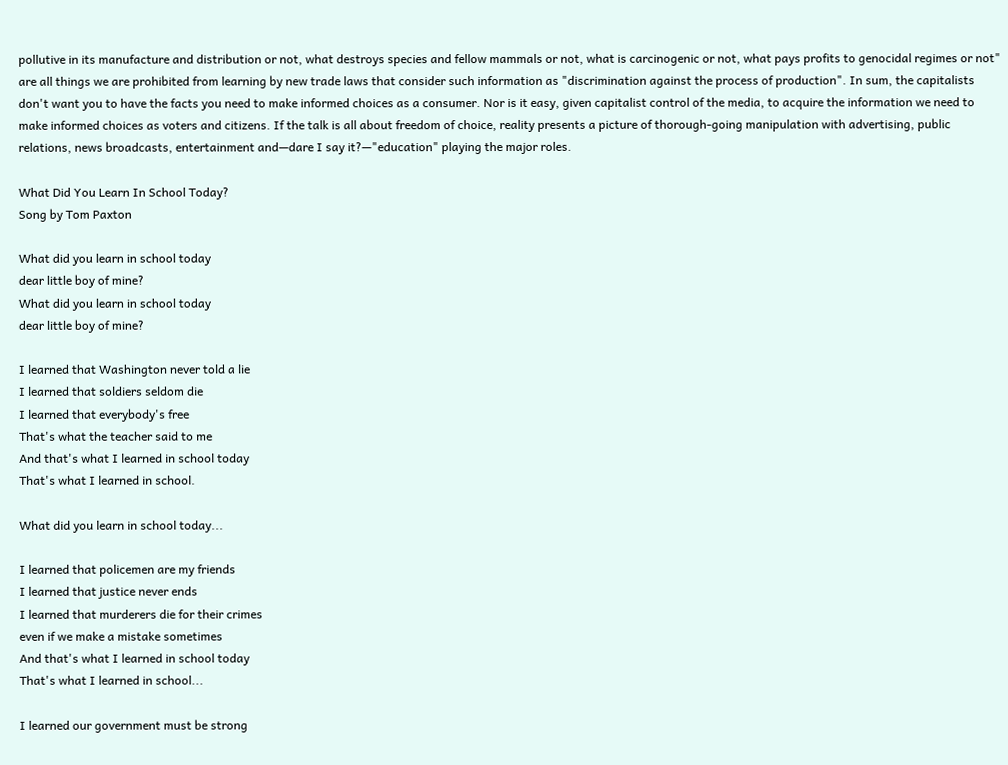pollutive in its manufacture and distribution or not, what destroys species and fellow mammals or not, what is carcinogenic or not, what pays profits to genocidal regimes or not" are all things we are prohibited from learning by new trade laws that consider such information as "discrimination against the process of production". In sum, the capitalists don't want you to have the facts you need to make informed choices as a consumer. Nor is it easy, given capitalist control of the media, to acquire the information we need to make informed choices as voters and citizens. If the talk is all about freedom of choice, reality presents a picture of thorough-going manipulation with advertising, public relations, news broadcasts, entertainment and—dare I say it?—"education" playing the major roles.

What Did You Learn In School Today?
Song by Tom Paxton

What did you learn in school today
dear little boy of mine?
What did you learn in school today
dear little boy of mine?

I learned that Washington never told a lie
I learned that soldiers seldom die
I learned that everybody's free
That's what the teacher said to me
And that's what I learned in school today
That's what I learned in school.

What did you learn in school today...

I learned that policemen are my friends
I learned that justice never ends
I learned that murderers die for their crimes
even if we make a mistake sometimes
And that's what I learned in school today
That's what I learned in school...

I learned our government must be strong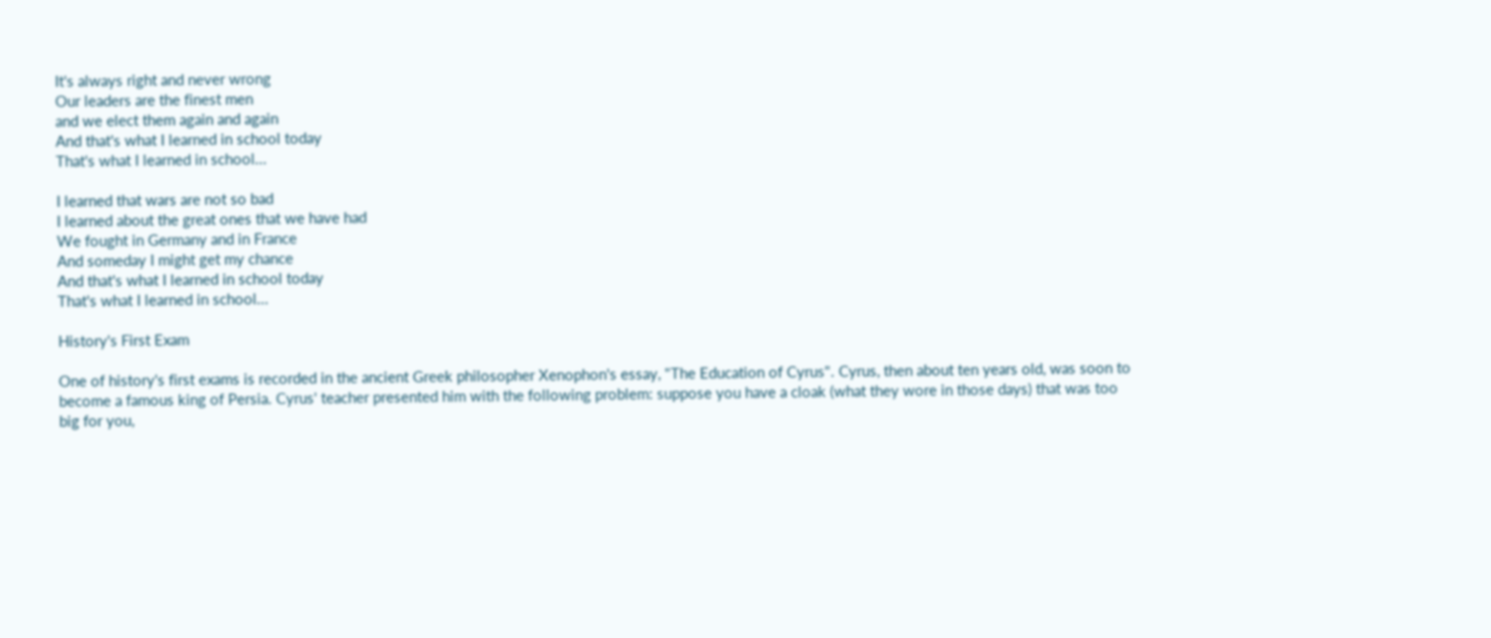It's always right and never wrong
Our leaders are the finest men
and we elect them again and again
And that's what I learned in school today
That's what I learned in school...

I learned that wars are not so bad
I learned about the great ones that we have had
We fought in Germany and in France
And someday I might get my chance
And that's what I learned in school today
That's what I learned in school...

History's First Exam

One of history's first exams is recorded in the ancient Greek philosopher Xenophon's essay, "The Education of Cyrus". Cyrus, then about ten years old, was soon to become a famous king of Persia. Cyrus' teacher presented him with the following problem: suppose you have a cloak (what they wore in those days) that was too big for you,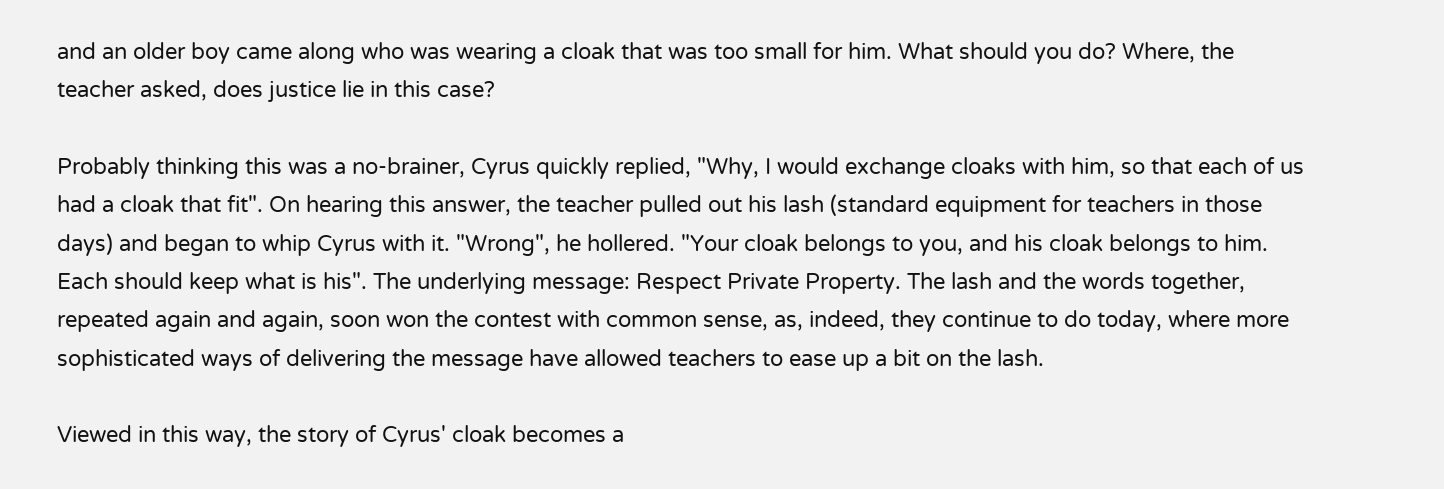and an older boy came along who was wearing a cloak that was too small for him. What should you do? Where, the teacher asked, does justice lie in this case?

Probably thinking this was a no-brainer, Cyrus quickly replied, "Why, I would exchange cloaks with him, so that each of us had a cloak that fit". On hearing this answer, the teacher pulled out his lash (standard equipment for teachers in those days) and began to whip Cyrus with it. "Wrong", he hollered. "Your cloak belongs to you, and his cloak belongs to him. Each should keep what is his". The underlying message: Respect Private Property. The lash and the words together, repeated again and again, soon won the contest with common sense, as, indeed, they continue to do today, where more sophisticated ways of delivering the message have allowed teachers to ease up a bit on the lash.

Viewed in this way, the story of Cyrus' cloak becomes a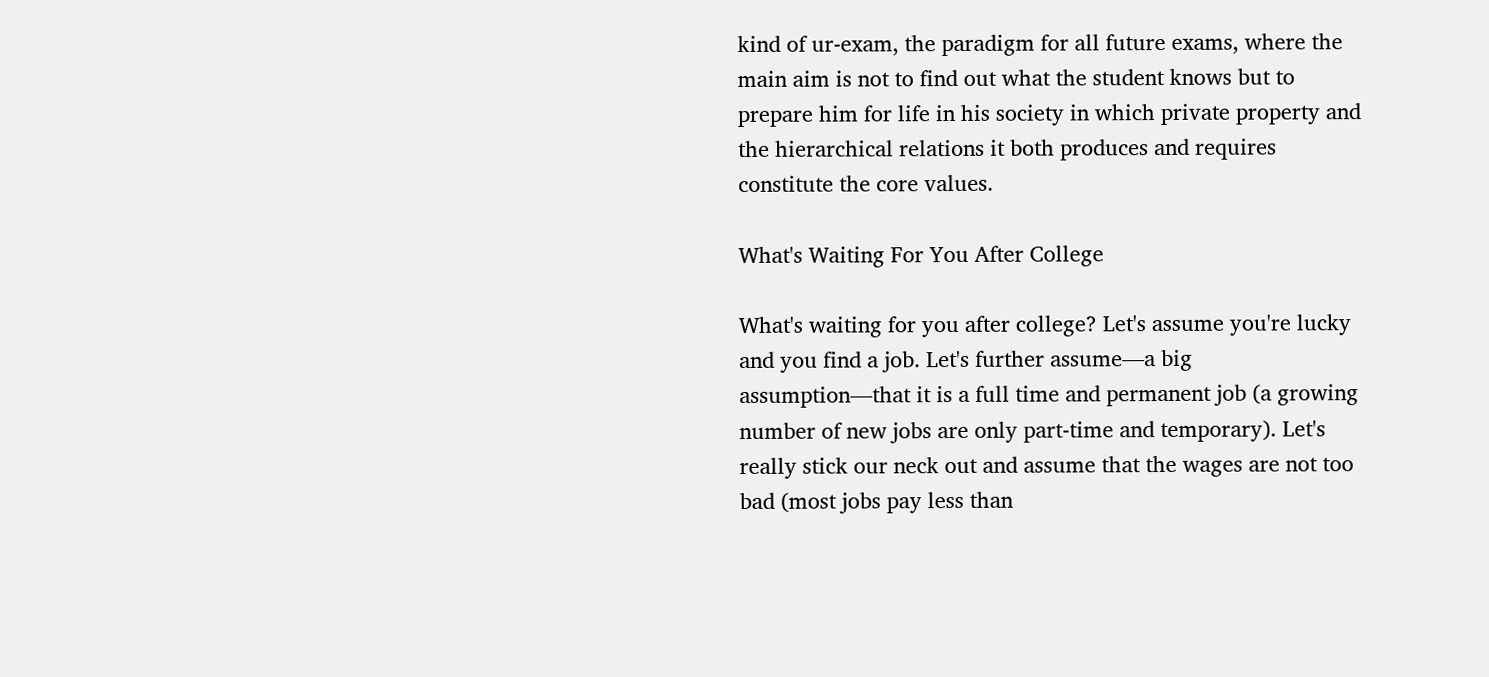kind of ur-exam, the paradigm for all future exams, where the main aim is not to find out what the student knows but to prepare him for life in his society in which private property and the hierarchical relations it both produces and requires constitute the core values.

What's Waiting For You After College

What's waiting for you after college? Let's assume you're lucky and you find a job. Let's further assume—a big assumption—that it is a full time and permanent job (a growing number of new jobs are only part-time and temporary). Let's really stick our neck out and assume that the wages are not too bad (most jobs pay less than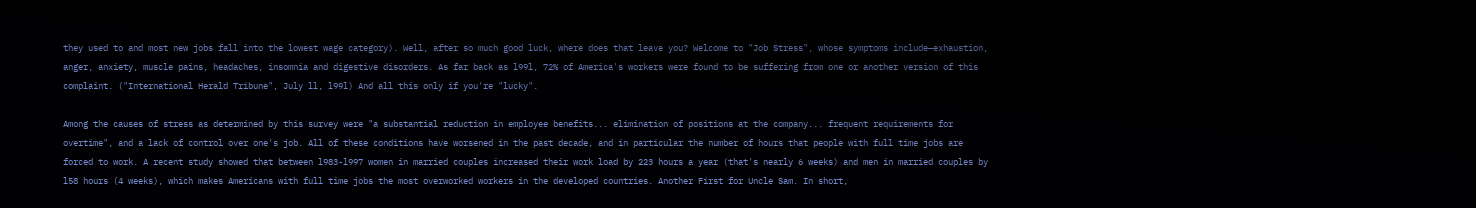they used to and most new jobs fall into the lowest wage category). Well, after so much good luck, where does that leave you? Welcome to "Job Stress", whose symptoms include—exhaustion, anger, anxiety, muscle pains, headaches, insomnia and digestive disorders. As far back as l99l, 72% of America's workers were found to be suffering from one or another version of this complaint. ("International Herald Tribune", July ll, l99l) And all this only if you're "lucky".

Among the causes of stress as determined by this survey were "a substantial reduction in employee benefits... elimination of positions at the company... frequent requirements for overtime", and a lack of control over one's job. All of these conditions have worsened in the past decade, and in particular the number of hours that people with full time jobs are forced to work. A recent study showed that between l983-l997 women in married couples increased their work load by 223 hours a year (that's nearly 6 weeks) and men in married couples by l58 hours (4 weeks), which makes Americans with full time jobs the most overworked workers in the developed countries. Another First for Uncle Sam. In short,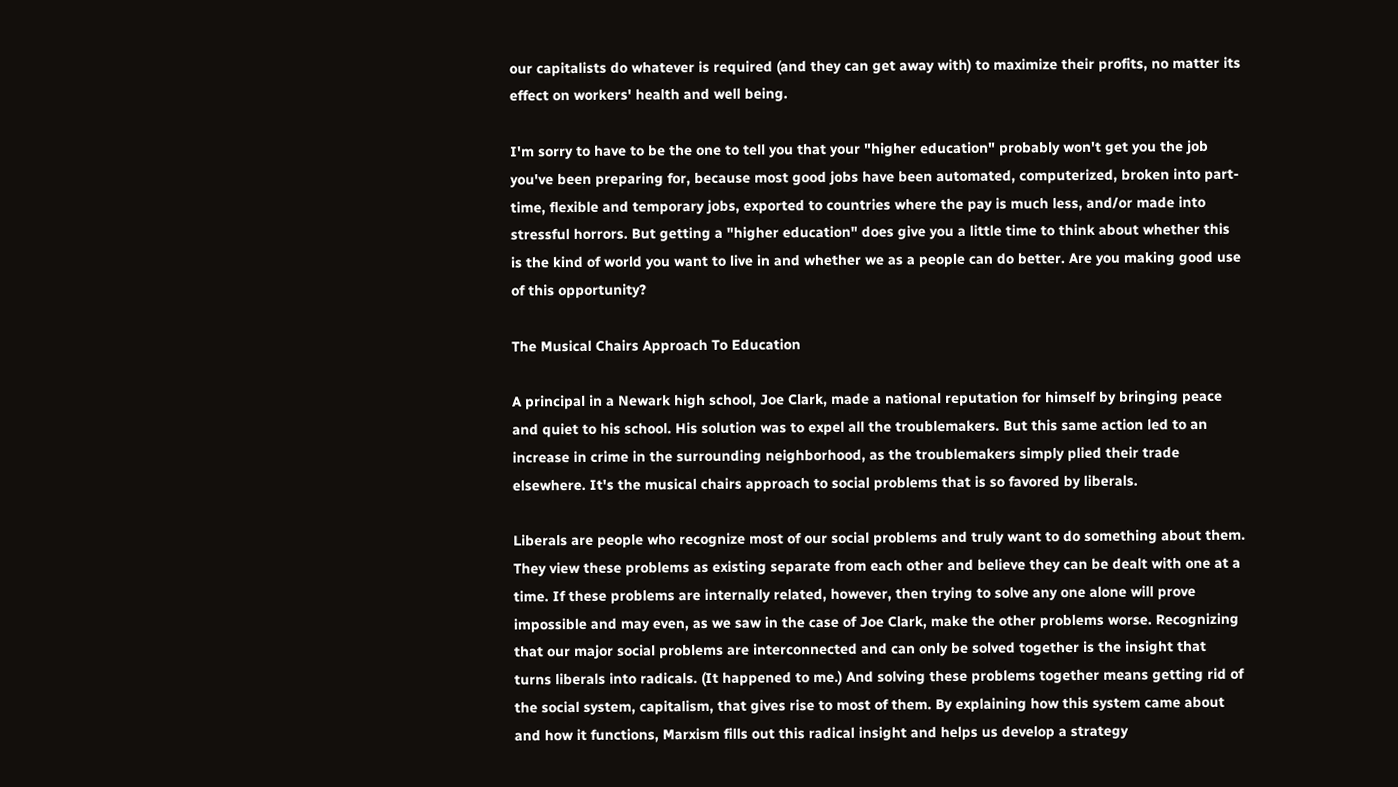our capitalists do whatever is required (and they can get away with) to maximize their profits, no matter its effect on workers' health and well being.

I'm sorry to have to be the one to tell you that your "higher education" probably won't get you the job you've been preparing for, because most good jobs have been automated, computerized, broken into part-time, flexible and temporary jobs, exported to countries where the pay is much less, and/or made into stressful horrors. But getting a "higher education" does give you a little time to think about whether this is the kind of world you want to live in and whether we as a people can do better. Are you making good use of this opportunity?

The Musical Chairs Approach To Education

A principal in a Newark high school, Joe Clark, made a national reputation for himself by bringing peace and quiet to his school. His solution was to expel all the troublemakers. But this same action led to an increase in crime in the surrounding neighborhood, as the troublemakers simply plied their trade elsewhere. It's the musical chairs approach to social problems that is so favored by liberals.

Liberals are people who recognize most of our social problems and truly want to do something about them. They view these problems as existing separate from each other and believe they can be dealt with one at a time. If these problems are internally related, however, then trying to solve any one alone will prove impossible and may even, as we saw in the case of Joe Clark, make the other problems worse. Recognizing that our major social problems are interconnected and can only be solved together is the insight that turns liberals into radicals. (It happened to me.) And solving these problems together means getting rid of the social system, capitalism, that gives rise to most of them. By explaining how this system came about and how it functions, Marxism fills out this radical insight and helps us develop a strategy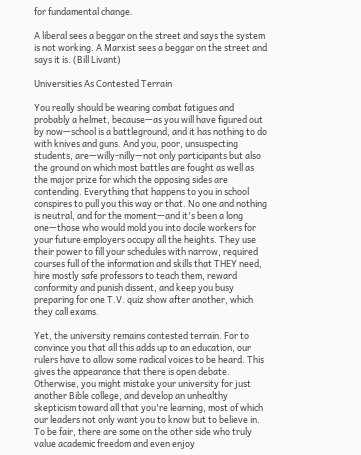for fundamental change.

A liberal sees a beggar on the street and says the system is not working. A Marxist sees a beggar on the street and says it is. (Bill Livant)

Universities As Contested Terrain

You really should be wearing combat fatigues and probably a helmet, because—as you will have figured out by now—school is a battleground, and it has nothing to do with knives and guns. And you, poor, unsuspecting students, are—willy-nilly—not only participants but also the ground on which most battles are fought as well as the major prize for which the opposing sides are contending. Everything that happens to you in school conspires to pull you this way or that. No one and nothing is neutral, and for the moment—and it's been a long one—those who would mold you into docile workers for your future employers occupy all the heights. They use their power to fill your schedules with narrow, required courses full of the information and skills that THEY need, hire mostly safe professors to teach them, reward conformity and punish dissent, and keep you busy preparing for one T.V. quiz show after another, which they call exams.

Yet, the university remains contested terrain. For to convince you that all this adds up to an education, our rulers have to allow some radical voices to be heard. This gives the appearance that there is open debate. Otherwise, you might mistake your university for just another Bible college, and develop an unhealthy skepticism toward all that you're learning, most of which our leaders not only want you to know but to believe in. To be fair, there are some on the other side who truly value academic freedom and even enjoy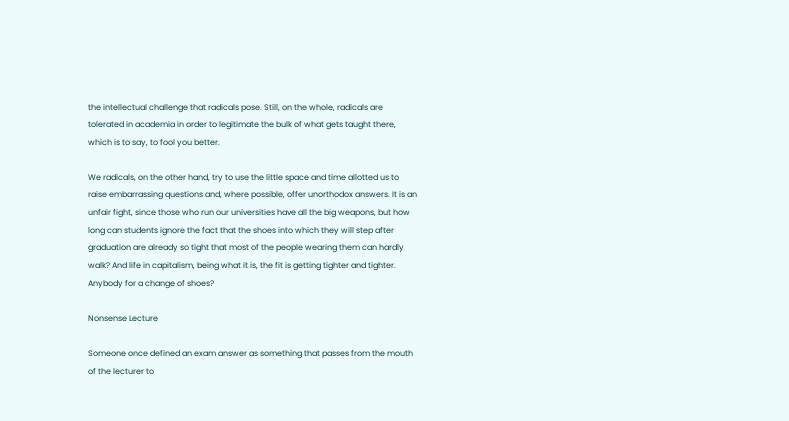the intellectual challenge that radicals pose. Still, on the whole, radicals are tolerated in academia in order to legitimate the bulk of what gets taught there, which is to say, to fool you better.

We radicals, on the other hand, try to use the little space and time allotted us to raise embarrassing questions and, where possible, offer unorthodox answers. It is an unfair fight, since those who run our universities have all the big weapons, but how long can students ignore the fact that the shoes into which they will step after graduation are already so tight that most of the people wearing them can hardly walk? And life in capitalism, being what it is, the fit is getting tighter and tighter. Anybody for a change of shoes?

Nonsense Lecture

Someone once defined an exam answer as something that passes from the mouth of the lecturer to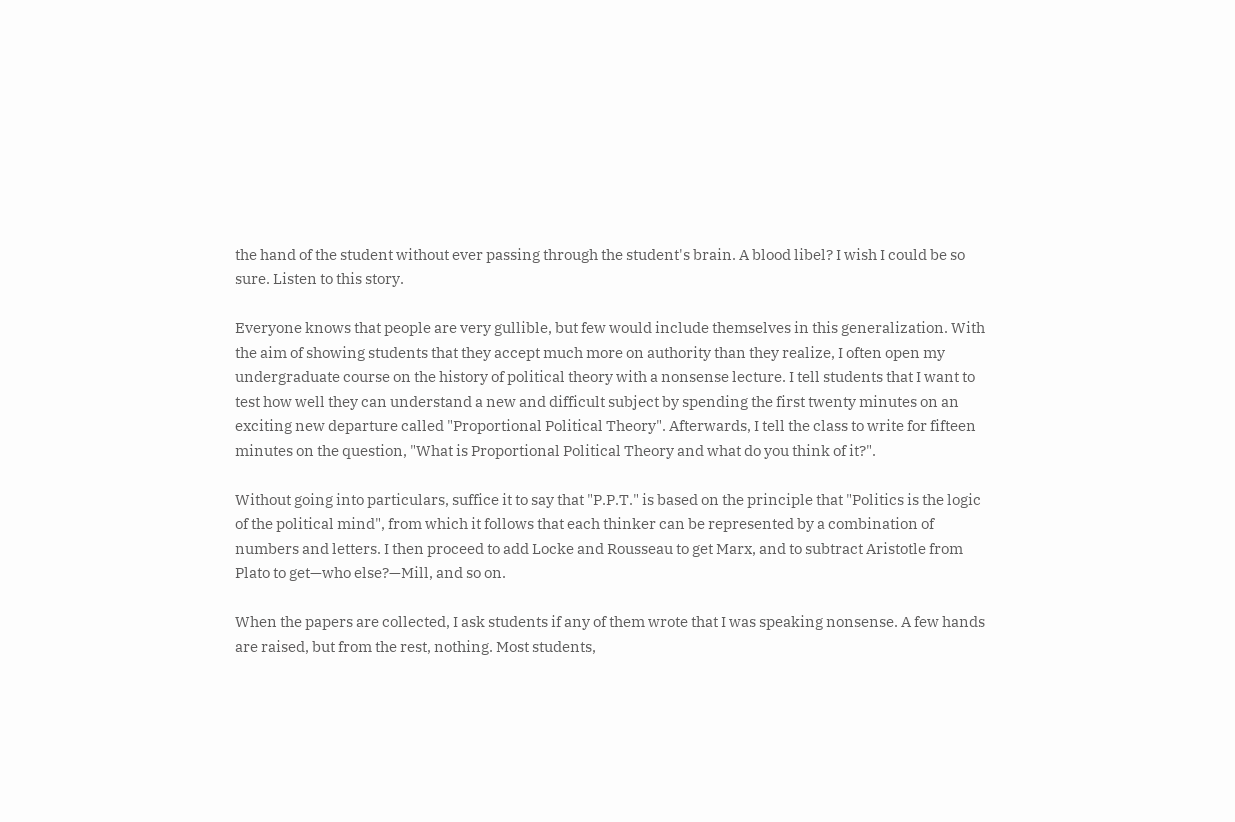the hand of the student without ever passing through the student's brain. A blood libel? I wish I could be so sure. Listen to this story.

Everyone knows that people are very gullible, but few would include themselves in this generalization. With the aim of showing students that they accept much more on authority than they realize, I often open my undergraduate course on the history of political theory with a nonsense lecture. I tell students that I want to test how well they can understand a new and difficult subject by spending the first twenty minutes on an exciting new departure called "Proportional Political Theory". Afterwards, I tell the class to write for fifteen minutes on the question, "What is Proportional Political Theory and what do you think of it?".

Without going into particulars, suffice it to say that "P.P.T." is based on the principle that "Politics is the logic of the political mind", from which it follows that each thinker can be represented by a combination of numbers and letters. I then proceed to add Locke and Rousseau to get Marx, and to subtract Aristotle from Plato to get—who else?—Mill, and so on.

When the papers are collected, I ask students if any of them wrote that I was speaking nonsense. A few hands are raised, but from the rest, nothing. Most students,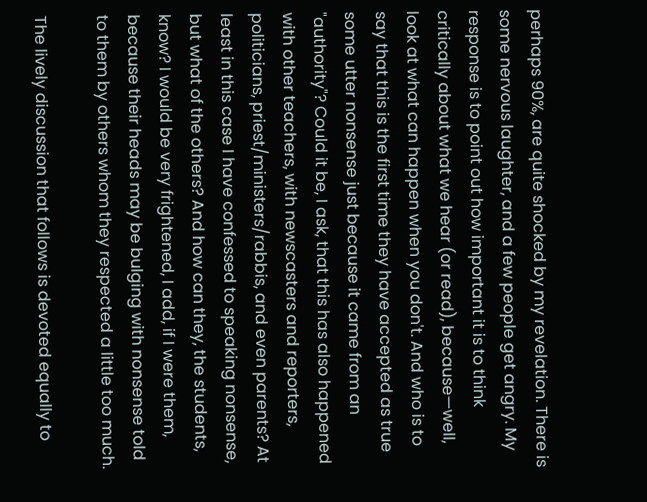perhaps 90%, are quite shocked by my revelation. There is some nervous laughter, and a few people get angry. My response is to point out how important it is to think critically about what we hear (or read), because—well, look at what can happen when you don't. And who is to say that this is the first time they have accepted as true some utter nonsense just because it came from an "authority"? Could it be, I ask, that this has also happened with other teachers, with newscasters and reporters, politicians, priest/ministers/rabbis, and even parents? At least in this case I have confessed to speaking nonsense, but what of the others? And how can they, the students, know? I would be very frightened, I add, if I were them, because their heads may be bulging with nonsense told to them by others whom they respected a little too much.

The lively discussion that follows is devoted equally to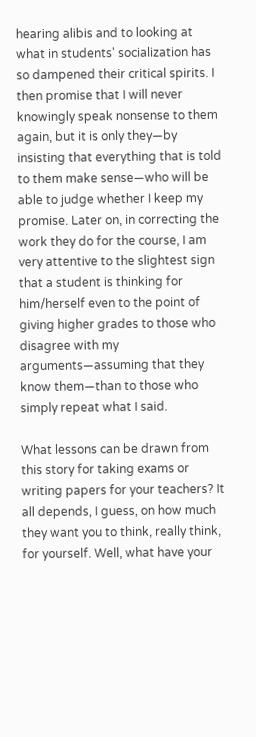hearing alibis and to looking at what in students' socialization has so dampened their critical spirits. I then promise that I will never knowingly speak nonsense to them again, but it is only they—by insisting that everything that is told to them make sense—who will be able to judge whether I keep my promise. Later on, in correcting the work they do for the course, I am very attentive to the slightest sign that a student is thinking for him/herself even to the point of giving higher grades to those who disagree with my arguments—assuming that they know them—than to those who simply repeat what I said.

What lessons can be drawn from this story for taking exams or writing papers for your teachers? It all depends, I guess, on how much they want you to think, really think, for yourself. Well, what have your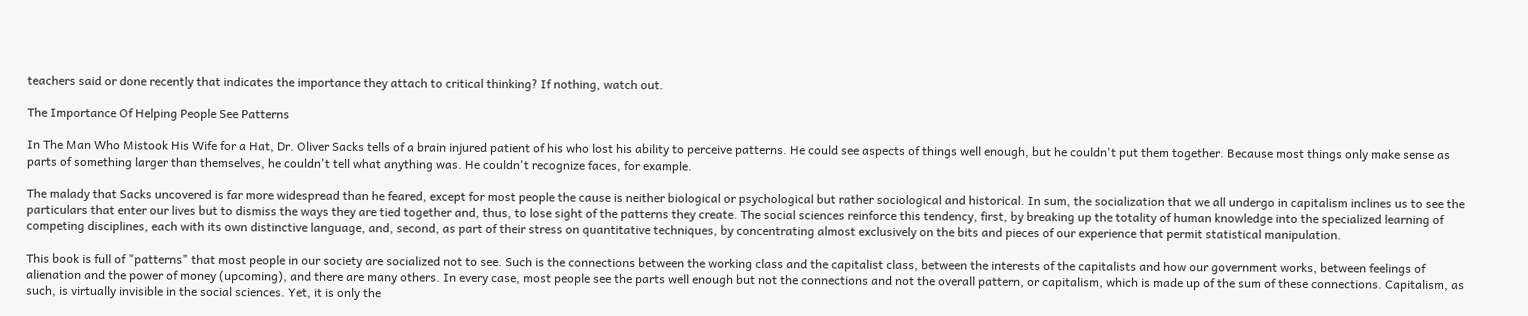teachers said or done recently that indicates the importance they attach to critical thinking? If nothing, watch out.

The Importance Of Helping People See Patterns

In The Man Who Mistook His Wife for a Hat, Dr. Oliver Sacks tells of a brain injured patient of his who lost his ability to perceive patterns. He could see aspects of things well enough, but he couldn't put them together. Because most things only make sense as parts of something larger than themselves, he couldn't tell what anything was. He couldn't recognize faces, for example.

The malady that Sacks uncovered is far more widespread than he feared, except for most people the cause is neither biological or psychological but rather sociological and historical. In sum, the socialization that we all undergo in capitalism inclines us to see the particulars that enter our lives but to dismiss the ways they are tied together and, thus, to lose sight of the patterns they create. The social sciences reinforce this tendency, first, by breaking up the totality of human knowledge into the specialized learning of competing disciplines, each with its own distinctive language, and, second, as part of their stress on quantitative techniques, by concentrating almost exclusively on the bits and pieces of our experience that permit statistical manipulation.

This book is full of "patterns" that most people in our society are socialized not to see. Such is the connections between the working class and the capitalist class, between the interests of the capitalists and how our government works, between feelings of alienation and the power of money (upcoming), and there are many others. In every case, most people see the parts well enough but not the connections and not the overall pattern, or capitalism, which is made up of the sum of these connections. Capitalism, as such, is virtually invisible in the social sciences. Yet, it is only the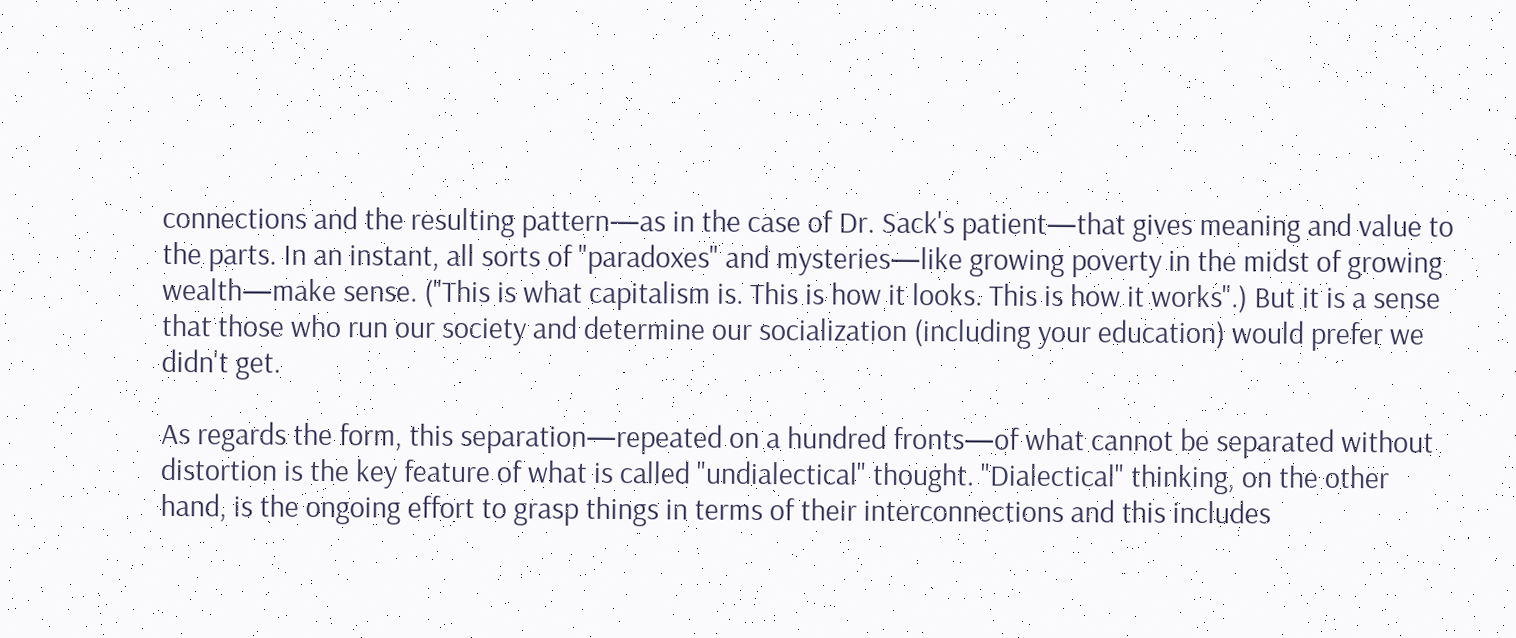connections and the resulting pattern—as in the case of Dr. Sack's patient—that gives meaning and value to the parts. In an instant, all sorts of "paradoxes" and mysteries—like growing poverty in the midst of growing wealth—make sense. ("This is what capitalism is. This is how it looks. This is how it works".) But it is a sense that those who run our society and determine our socialization (including your education) would prefer we didn't get.

As regards the form, this separation—repeated on a hundred fronts—of what cannot be separated without distortion is the key feature of what is called "undialectical" thought. "Dialectical" thinking, on the other hand, is the ongoing effort to grasp things in terms of their interconnections and this includes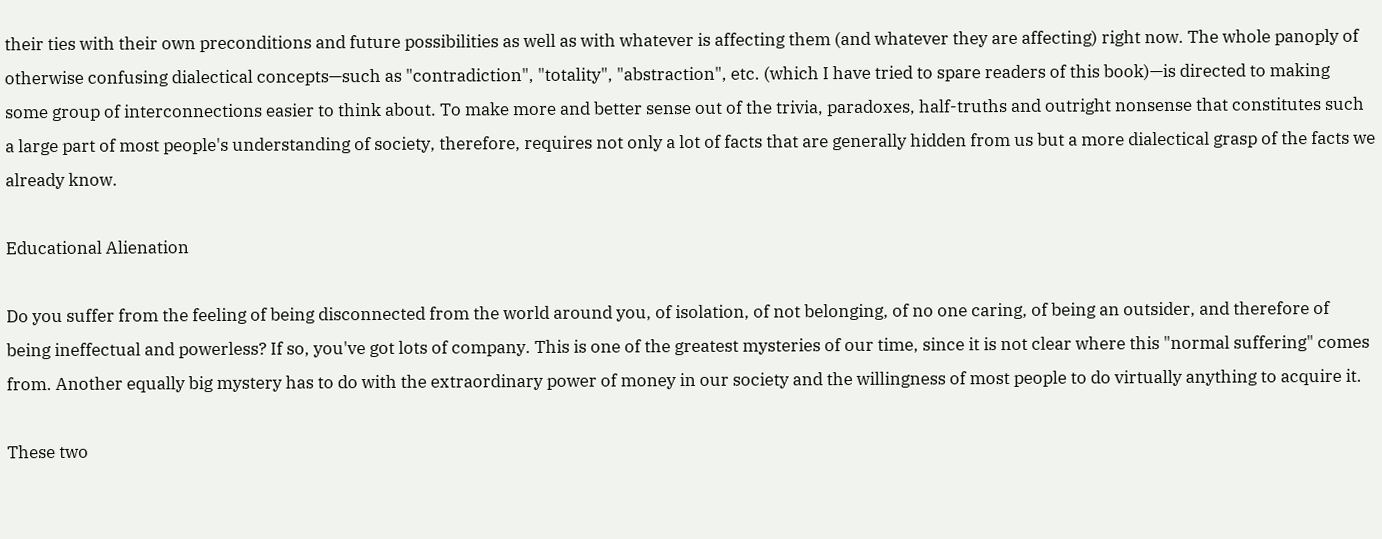their ties with their own preconditions and future possibilities as well as with whatever is affecting them (and whatever they are affecting) right now. The whole panoply of otherwise confusing dialectical concepts—such as "contradiction", "totality", "abstraction", etc. (which I have tried to spare readers of this book)—is directed to making some group of interconnections easier to think about. To make more and better sense out of the trivia, paradoxes, half-truths and outright nonsense that constitutes such a large part of most people's understanding of society, therefore, requires not only a lot of facts that are generally hidden from us but a more dialectical grasp of the facts we already know.

Educational Alienation

Do you suffer from the feeling of being disconnected from the world around you, of isolation, of not belonging, of no one caring, of being an outsider, and therefore of being ineffectual and powerless? If so, you've got lots of company. This is one of the greatest mysteries of our time, since it is not clear where this "normal suffering" comes from. Another equally big mystery has to do with the extraordinary power of money in our society and the willingness of most people to do virtually anything to acquire it.

These two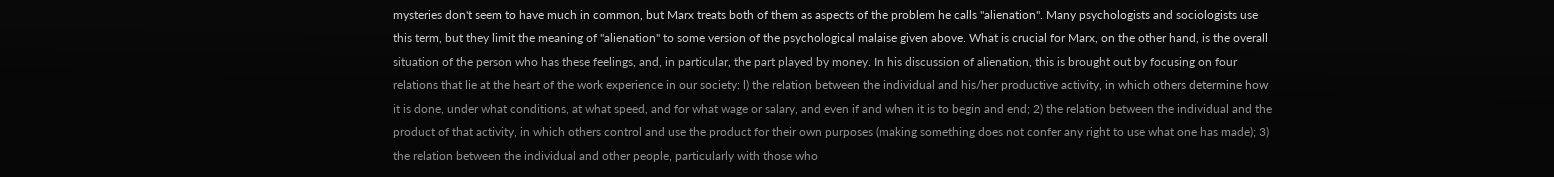mysteries don't seem to have much in common, but Marx treats both of them as aspects of the problem he calls "alienation". Many psychologists and sociologists use this term, but they limit the meaning of "alienation" to some version of the psychological malaise given above. What is crucial for Marx, on the other hand, is the overall situation of the person who has these feelings, and, in particular, the part played by money. In his discussion of alienation, this is brought out by focusing on four relations that lie at the heart of the work experience in our society: l) the relation between the individual and his/her productive activity, in which others determine how it is done, under what conditions, at what speed, and for what wage or salary, and even if and when it is to begin and end; 2) the relation between the individual and the product of that activity, in which others control and use the product for their own purposes (making something does not confer any right to use what one has made); 3) the relation between the individual and other people, particularly with those who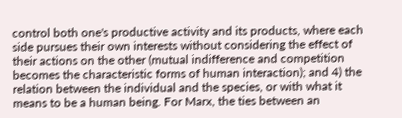control both one's productive activity and its products, where each side pursues their own interests without considering the effect of their actions on the other (mutual indifference and competition becomes the characteristic forms of human interaction); and 4) the relation between the individual and the species, or with what it means to be a human being. For Marx, the ties between an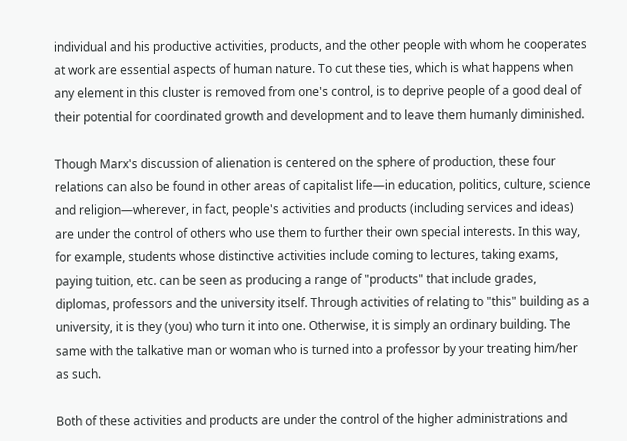individual and his productive activities, products, and the other people with whom he cooperates at work are essential aspects of human nature. To cut these ties, which is what happens when any element in this cluster is removed from one's control, is to deprive people of a good deal of their potential for coordinated growth and development and to leave them humanly diminished.

Though Marx's discussion of alienation is centered on the sphere of production, these four relations can also be found in other areas of capitalist life—in education, politics, culture, science and religion—wherever, in fact, people's activities and products (including services and ideas) are under the control of others who use them to further their own special interests. In this way, for example, students whose distinctive activities include coming to lectures, taking exams, paying tuition, etc. can be seen as producing a range of "products" that include grades, diplomas, professors and the university itself. Through activities of relating to "this" building as a university, it is they (you) who turn it into one. Otherwise, it is simply an ordinary building. The same with the talkative man or woman who is turned into a professor by your treating him/her as such.

Both of these activities and products are under the control of the higher administrations and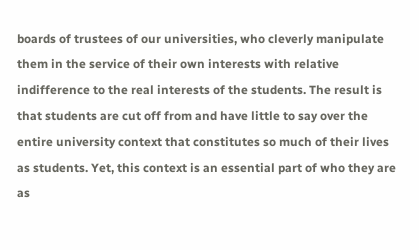boards of trustees of our universities, who cleverly manipulate them in the service of their own interests with relative indifference to the real interests of the students. The result is that students are cut off from and have little to say over the entire university context that constitutes so much of their lives as students. Yet, this context is an essential part of who they are as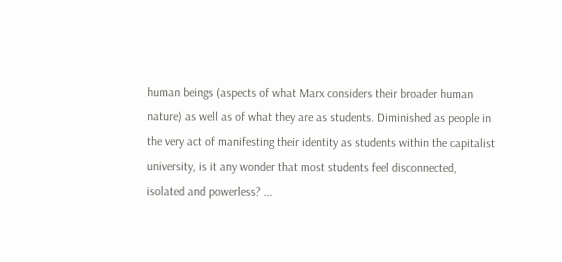human beings (aspects of what Marx considers their broader human nature) as well as of what they are as students. Diminished as people in the very act of manifesting their identity as students within the capitalist university, is it any wonder that most students feel disconnected, isolated and powerless? ...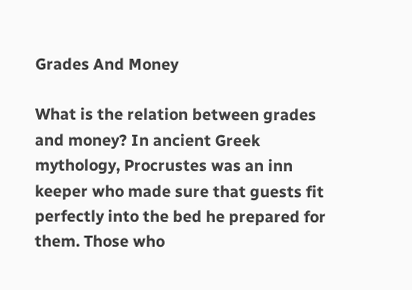Grades And Money

What is the relation between grades and money? In ancient Greek mythology, Procrustes was an inn keeper who made sure that guests fit perfectly into the bed he prepared for them. Those who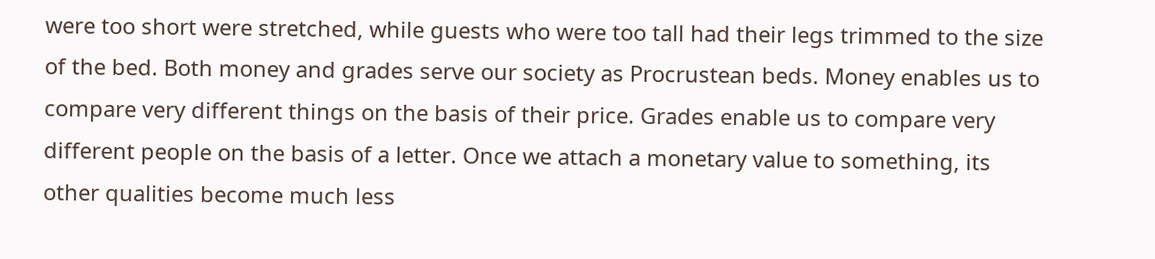were too short were stretched, while guests who were too tall had their legs trimmed to the size of the bed. Both money and grades serve our society as Procrustean beds. Money enables us to compare very different things on the basis of their price. Grades enable us to compare very different people on the basis of a letter. Once we attach a monetary value to something, its other qualities become much less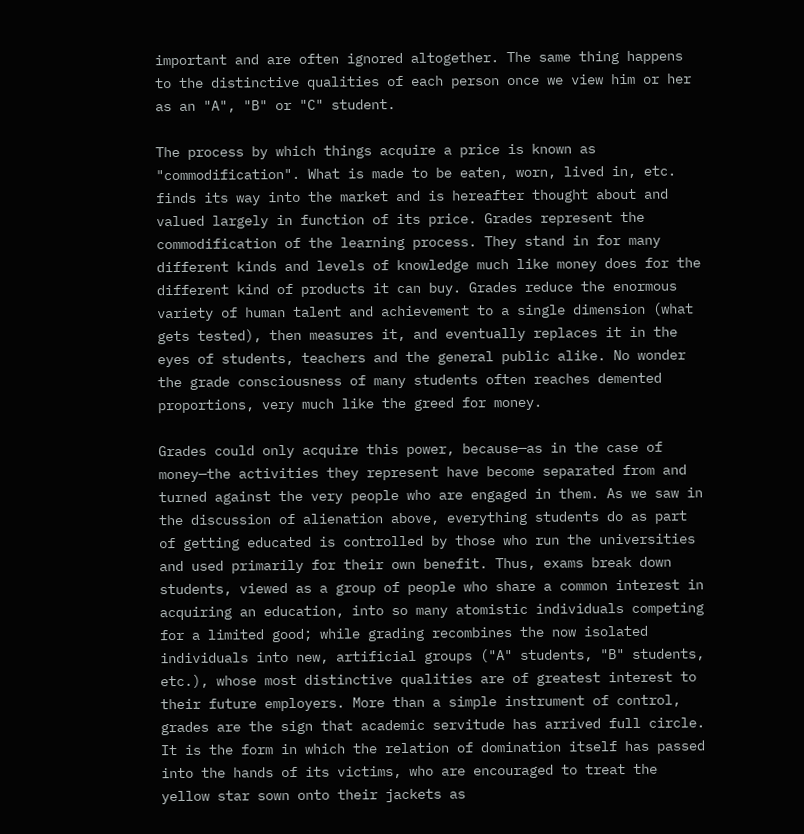important and are often ignored altogether. The same thing happens to the distinctive qualities of each person once we view him or her as an "A", "B" or "C" student.

The process by which things acquire a price is known as "commodification". What is made to be eaten, worn, lived in, etc. finds its way into the market and is hereafter thought about and valued largely in function of its price. Grades represent the commodification of the learning process. They stand in for many different kinds and levels of knowledge much like money does for the different kind of products it can buy. Grades reduce the enormous variety of human talent and achievement to a single dimension (what gets tested), then measures it, and eventually replaces it in the eyes of students, teachers and the general public alike. No wonder the grade consciousness of many students often reaches demented proportions, very much like the greed for money.

Grades could only acquire this power, because—as in the case of money—the activities they represent have become separated from and turned against the very people who are engaged in them. As we saw in the discussion of alienation above, everything students do as part of getting educated is controlled by those who run the universities and used primarily for their own benefit. Thus, exams break down students, viewed as a group of people who share a common interest in acquiring an education, into so many atomistic individuals competing for a limited good; while grading recombines the now isolated individuals into new, artificial groups ("A" students, "B" students, etc.), whose most distinctive qualities are of greatest interest to their future employers. More than a simple instrument of control, grades are the sign that academic servitude has arrived full circle. It is the form in which the relation of domination itself has passed into the hands of its victims, who are encouraged to treat the yellow star sown onto their jackets as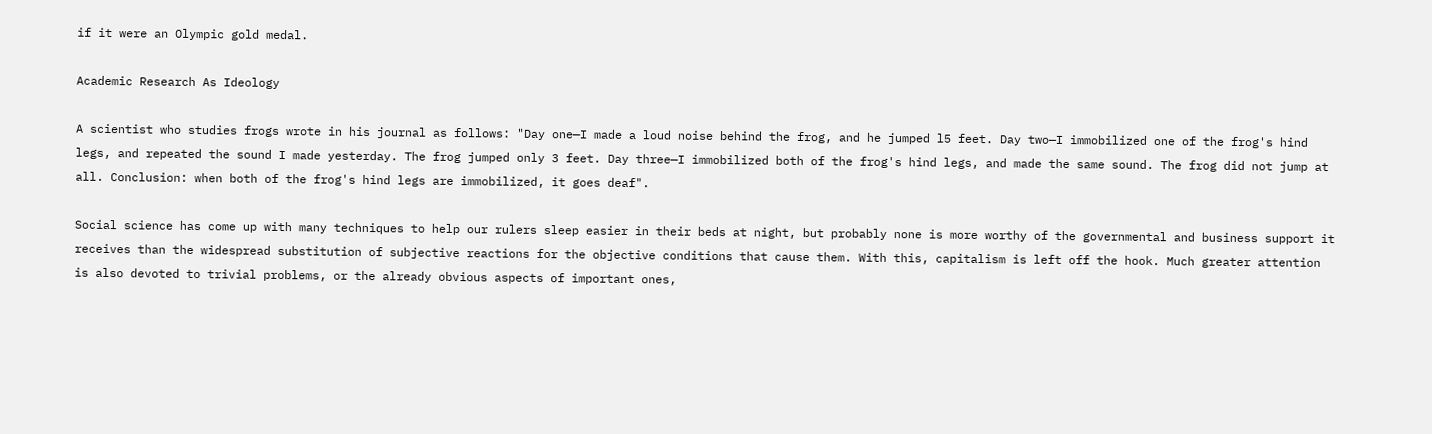if it were an Olympic gold medal.

Academic Research As Ideology

A scientist who studies frogs wrote in his journal as follows: "Day one—I made a loud noise behind the frog, and he jumped l5 feet. Day two—I immobilized one of the frog's hind legs, and repeated the sound I made yesterday. The frog jumped only 3 feet. Day three—I immobilized both of the frog's hind legs, and made the same sound. The frog did not jump at all. Conclusion: when both of the frog's hind legs are immobilized, it goes deaf".

Social science has come up with many techniques to help our rulers sleep easier in their beds at night, but probably none is more worthy of the governmental and business support it receives than the widespread substitution of subjective reactions for the objective conditions that cause them. With this, capitalism is left off the hook. Much greater attention is also devoted to trivial problems, or the already obvious aspects of important ones,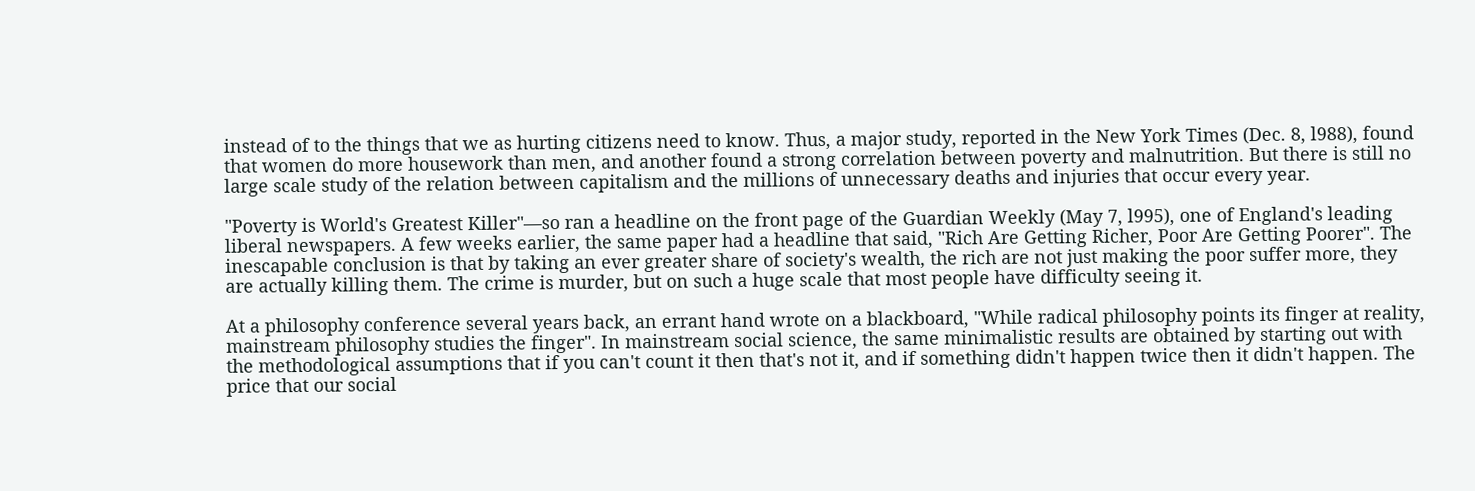instead of to the things that we as hurting citizens need to know. Thus, a major study, reported in the New York Times (Dec. 8, l988), found that women do more housework than men, and another found a strong correlation between poverty and malnutrition. But there is still no large scale study of the relation between capitalism and the millions of unnecessary deaths and injuries that occur every year.

"Poverty is World's Greatest Killer"—so ran a headline on the front page of the Guardian Weekly (May 7, l995), one of England's leading liberal newspapers. A few weeks earlier, the same paper had a headline that said, "Rich Are Getting Richer, Poor Are Getting Poorer". The inescapable conclusion is that by taking an ever greater share of society's wealth, the rich are not just making the poor suffer more, they are actually killing them. The crime is murder, but on such a huge scale that most people have difficulty seeing it.

At a philosophy conference several years back, an errant hand wrote on a blackboard, "While radical philosophy points its finger at reality, mainstream philosophy studies the finger". In mainstream social science, the same minimalistic results are obtained by starting out with the methodological assumptions that if you can't count it then that's not it, and if something didn't happen twice then it didn't happen. The price that our social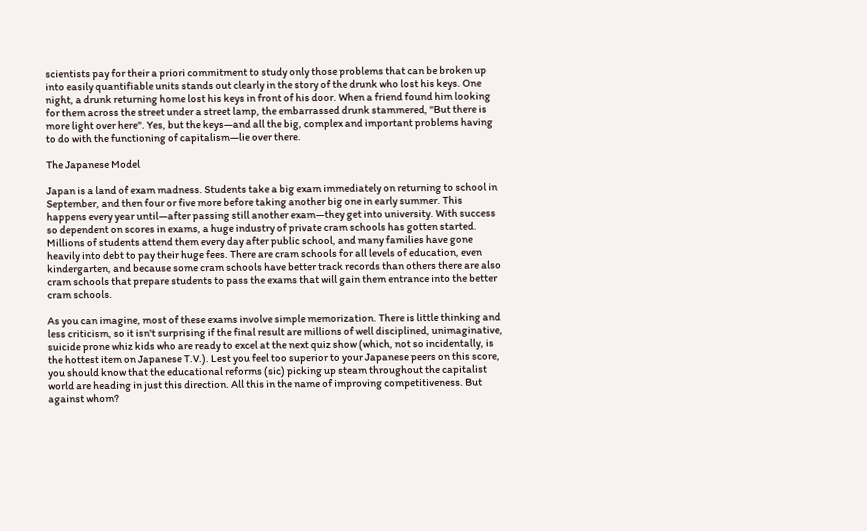scientists pay for their a priori commitment to study only those problems that can be broken up into easily quantifiable units stands out clearly in the story of the drunk who lost his keys. One night, a drunk returning home lost his keys in front of his door. When a friend found him looking for them across the street under a street lamp, the embarrassed drunk stammered, "But there is more light over here". Yes, but the keys—and all the big, complex and important problems having to do with the functioning of capitalism—lie over there.

The Japanese Model

Japan is a land of exam madness. Students take a big exam immediately on returning to school in September, and then four or five more before taking another big one in early summer. This happens every year until—after passing still another exam—they get into university. With success so dependent on scores in exams, a huge industry of private cram schools has gotten started. Millions of students attend them every day after public school, and many families have gone heavily into debt to pay their huge fees. There are cram schools for all levels of education, even kindergarten, and because some cram schools have better track records than others there are also cram schools that prepare students to pass the exams that will gain them entrance into the better cram schools.

As you can imagine, most of these exams involve simple memorization. There is little thinking and less criticism, so it isn't surprising if the final result are millions of well disciplined, unimaginative, suicide prone whiz kids who are ready to excel at the next quiz show (which, not so incidentally, is the hottest item on Japanese T.V.). Lest you feel too superior to your Japanese peers on this score, you should know that the educational reforms (sic) picking up steam throughout the capitalist world are heading in just this direction. All this in the name of improving competitiveness. But against whom?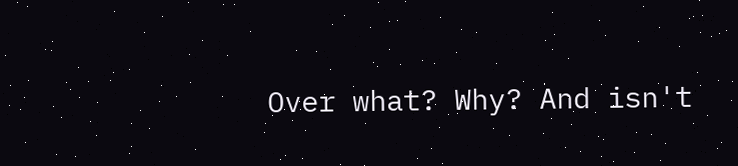Over what? Why? And isn't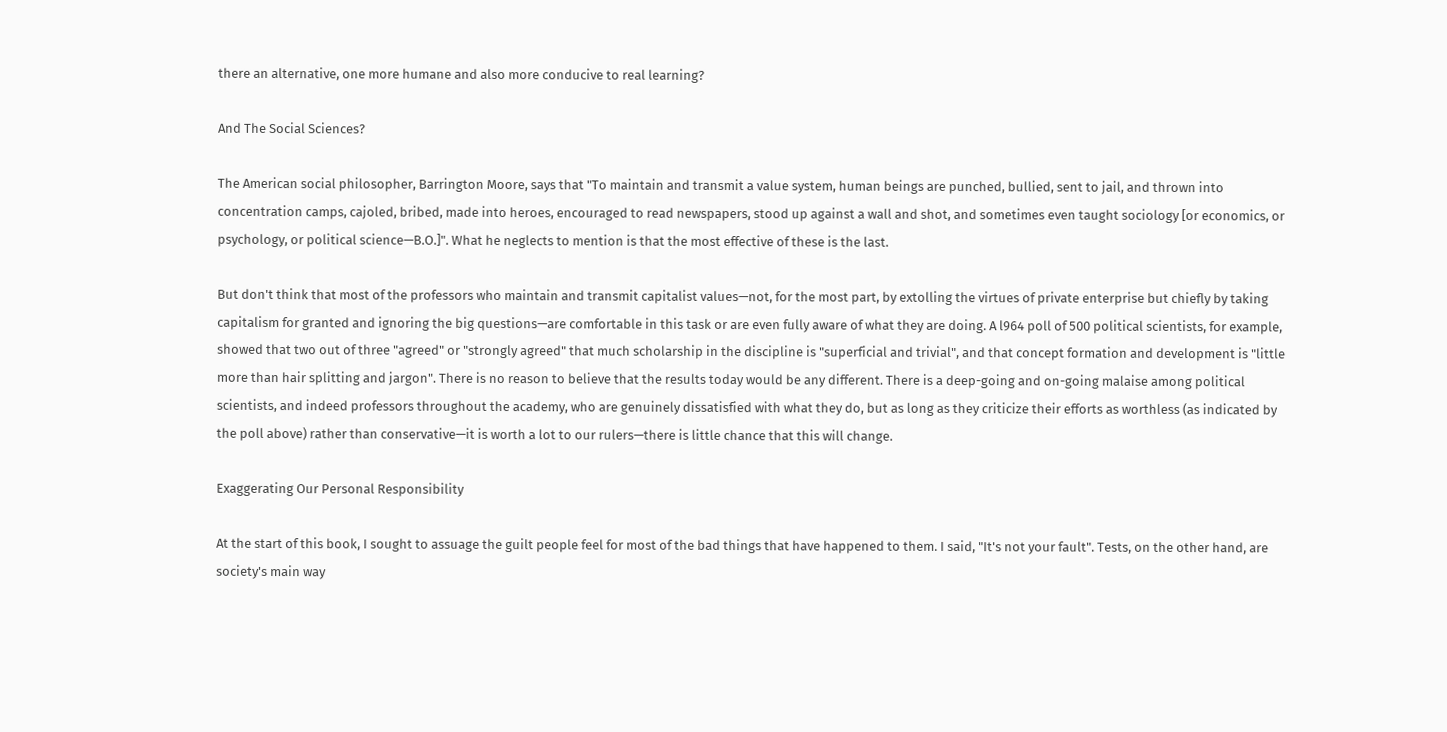there an alternative, one more humane and also more conducive to real learning?

And The Social Sciences?

The American social philosopher, Barrington Moore, says that "To maintain and transmit a value system, human beings are punched, bullied, sent to jail, and thrown into concentration camps, cajoled, bribed, made into heroes, encouraged to read newspapers, stood up against a wall and shot, and sometimes even taught sociology [or economics, or psychology, or political science—B.O.]". What he neglects to mention is that the most effective of these is the last.

But don't think that most of the professors who maintain and transmit capitalist values—not, for the most part, by extolling the virtues of private enterprise but chiefly by taking capitalism for granted and ignoring the big questions—are comfortable in this task or are even fully aware of what they are doing. A l964 poll of 500 political scientists, for example, showed that two out of three "agreed" or "strongly agreed" that much scholarship in the discipline is "superficial and trivial", and that concept formation and development is "little more than hair splitting and jargon". There is no reason to believe that the results today would be any different. There is a deep-going and on-going malaise among political scientists, and indeed professors throughout the academy, who are genuinely dissatisfied with what they do, but as long as they criticize their efforts as worthless (as indicated by the poll above) rather than conservative—it is worth a lot to our rulers—there is little chance that this will change.

Exaggerating Our Personal Responsibility

At the start of this book, I sought to assuage the guilt people feel for most of the bad things that have happened to them. I said, "It's not your fault". Tests, on the other hand, are society's main way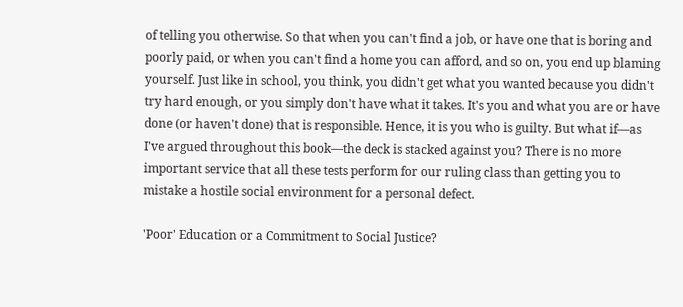of telling you otherwise. So that when you can't find a job, or have one that is boring and poorly paid, or when you can't find a home you can afford, and so on, you end up blaming yourself. Just like in school, you think, you didn't get what you wanted because you didn't try hard enough, or you simply don't have what it takes. It's you and what you are or have done (or haven't done) that is responsible. Hence, it is you who is guilty. But what if—as I've argued throughout this book—the deck is stacked against you? There is no more important service that all these tests perform for our ruling class than getting you to mistake a hostile social environment for a personal defect.

'Poor' Education or a Commitment to Social Justice?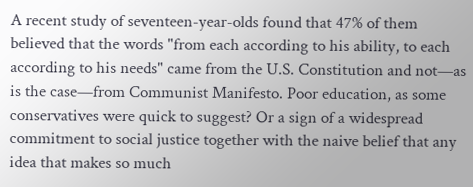A recent study of seventeen-year-olds found that 47% of them believed that the words "from each according to his ability, to each according to his needs" came from the U.S. Constitution and not—as is the case—from Communist Manifesto. Poor education, as some conservatives were quick to suggest? Or a sign of a widespread commitment to social justice together with the naive belief that any idea that makes so much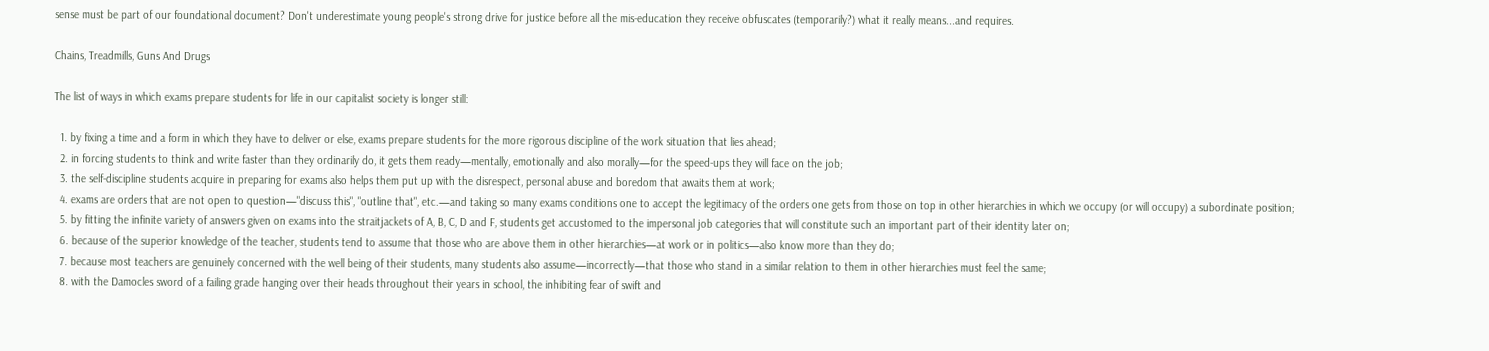sense must be part of our foundational document? Don't underestimate young people's strong drive for justice before all the mis-education they receive obfuscates (temporarily?) what it really means...and requires.

Chains, Treadmills, Guns And Drugs

The list of ways in which exams prepare students for life in our capitalist society is longer still:

  1. by fixing a time and a form in which they have to deliver or else, exams prepare students for the more rigorous discipline of the work situation that lies ahead;
  2. in forcing students to think and write faster than they ordinarily do, it gets them ready—mentally, emotionally and also morally—for the speed-ups they will face on the job;
  3. the self-discipline students acquire in preparing for exams also helps them put up with the disrespect, personal abuse and boredom that awaits them at work;
  4. exams are orders that are not open to question—"discuss this", "outline that", etc.—and taking so many exams conditions one to accept the legitimacy of the orders one gets from those on top in other hierarchies in which we occupy (or will occupy) a subordinate position;
  5. by fitting the infinite variety of answers given on exams into the straitjackets of A, B, C, D and F, students get accustomed to the impersonal job categories that will constitute such an important part of their identity later on;
  6. because of the superior knowledge of the teacher, students tend to assume that those who are above them in other hierarchies—at work or in politics—also know more than they do;
  7. because most teachers are genuinely concerned with the well being of their students, many students also assume—incorrectly—that those who stand in a similar relation to them in other hierarchies must feel the same;
  8. with the Damocles sword of a failing grade hanging over their heads throughout their years in school, the inhibiting fear of swift and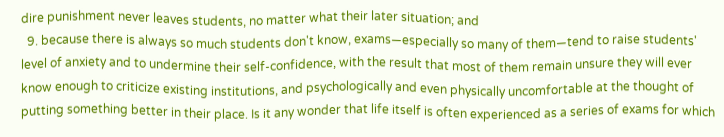dire punishment never leaves students, no matter what their later situation; and
  9. because there is always so much students don't know, exams—especially so many of them—tend to raise students' level of anxiety and to undermine their self-confidence, with the result that most of them remain unsure they will ever know enough to criticize existing institutions, and psychologically and even physically uncomfortable at the thought of putting something better in their place. Is it any wonder that life itself is often experienced as a series of exams for which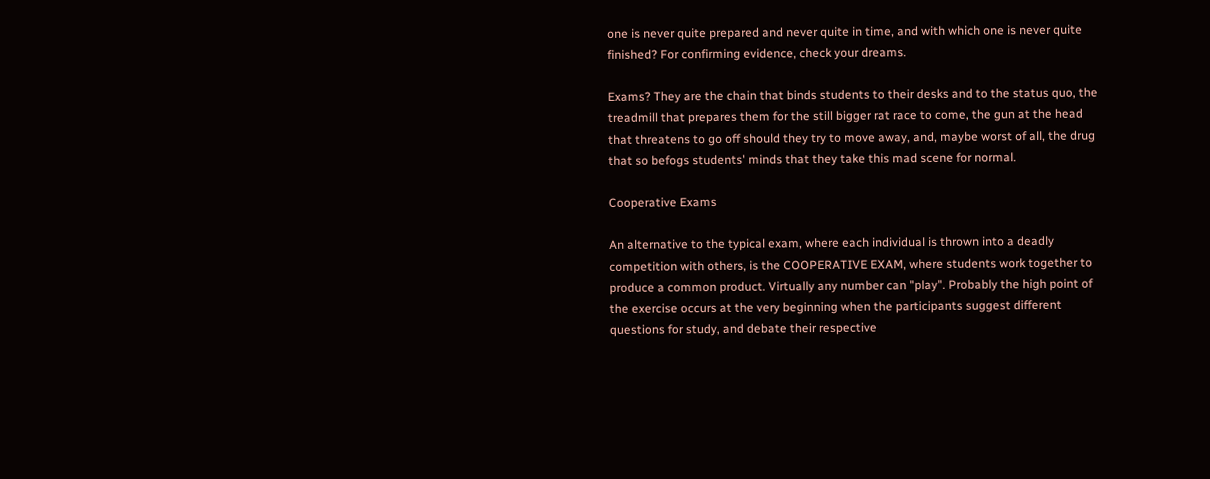one is never quite prepared and never quite in time, and with which one is never quite finished? For confirming evidence, check your dreams.

Exams? They are the chain that binds students to their desks and to the status quo, the treadmill that prepares them for the still bigger rat race to come, the gun at the head that threatens to go off should they try to move away, and, maybe worst of all, the drug that so befogs students' minds that they take this mad scene for normal.

Cooperative Exams

An alternative to the typical exam, where each individual is thrown into a deadly competition with others, is the COOPERATIVE EXAM, where students work together to produce a common product. Virtually any number can "play". Probably the high point of the exercise occurs at the very beginning when the participants suggest different questions for study, and debate their respective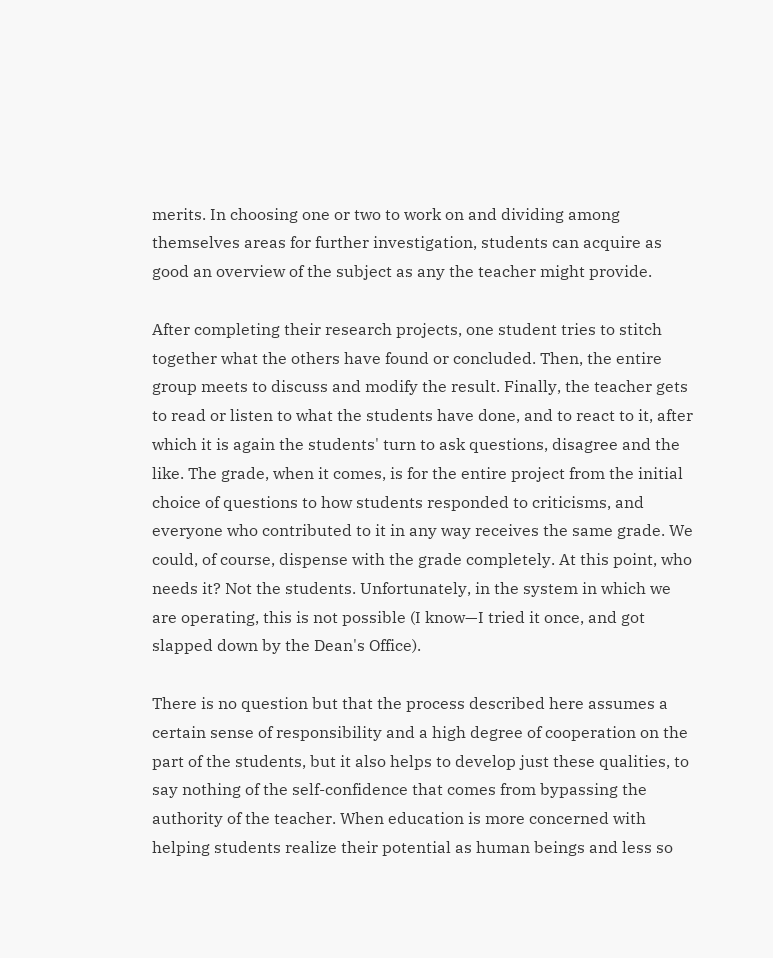merits. In choosing one or two to work on and dividing among themselves areas for further investigation, students can acquire as good an overview of the subject as any the teacher might provide.

After completing their research projects, one student tries to stitch together what the others have found or concluded. Then, the entire group meets to discuss and modify the result. Finally, the teacher gets to read or listen to what the students have done, and to react to it, after which it is again the students' turn to ask questions, disagree and the like. The grade, when it comes, is for the entire project from the initial choice of questions to how students responded to criticisms, and everyone who contributed to it in any way receives the same grade. We could, of course, dispense with the grade completely. At this point, who needs it? Not the students. Unfortunately, in the system in which we are operating, this is not possible (I know—I tried it once, and got slapped down by the Dean's Office).

There is no question but that the process described here assumes a certain sense of responsibility and a high degree of cooperation on the part of the students, but it also helps to develop just these qualities, to say nothing of the self-confidence that comes from bypassing the authority of the teacher. When education is more concerned with helping students realize their potential as human beings and less so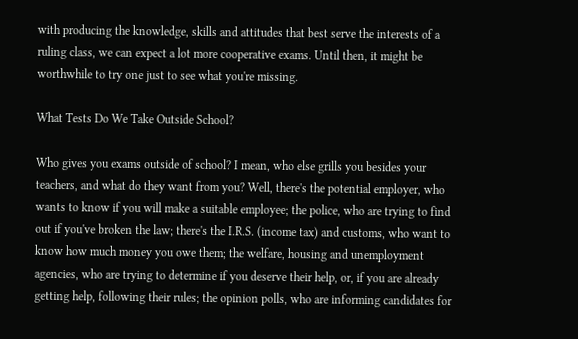with producing the knowledge, skills and attitudes that best serve the interests of a ruling class, we can expect a lot more cooperative exams. Until then, it might be worthwhile to try one just to see what you're missing.

What Tests Do We Take Outside School?

Who gives you exams outside of school? I mean, who else grills you besides your teachers, and what do they want from you? Well, there's the potential employer, who wants to know if you will make a suitable employee; the police, who are trying to find out if you've broken the law; there's the I.R.S. (income tax) and customs, who want to know how much money you owe them; the welfare, housing and unemployment agencies, who are trying to determine if you deserve their help, or, if you are already getting help, following their rules; the opinion polls, who are informing candidates for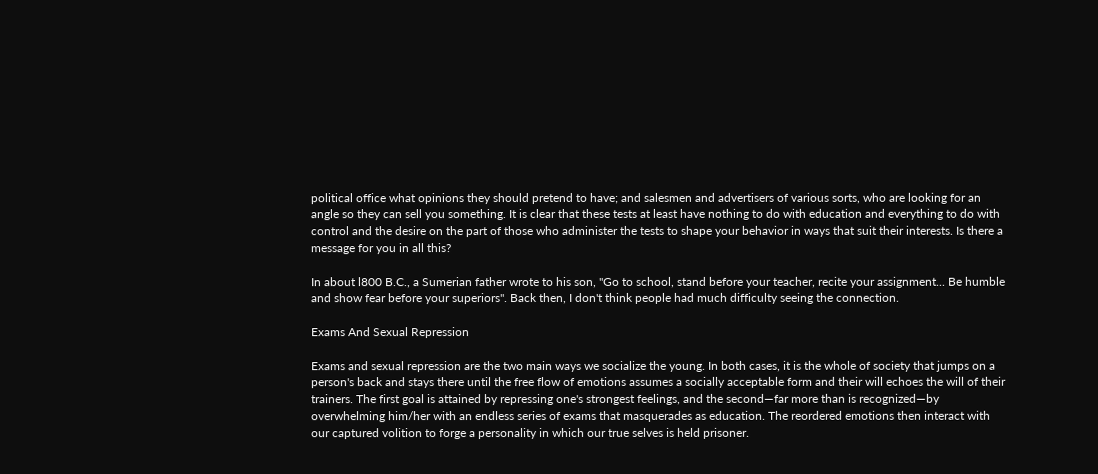political office what opinions they should pretend to have; and salesmen and advertisers of various sorts, who are looking for an angle so they can sell you something. It is clear that these tests at least have nothing to do with education and everything to do with control and the desire on the part of those who administer the tests to shape your behavior in ways that suit their interests. Is there a message for you in all this?

In about l800 B.C., a Sumerian father wrote to his son, "Go to school, stand before your teacher, recite your assignment... Be humble and show fear before your superiors". Back then, I don't think people had much difficulty seeing the connection.

Exams And Sexual Repression

Exams and sexual repression are the two main ways we socialize the young. In both cases, it is the whole of society that jumps on a person's back and stays there until the free flow of emotions assumes a socially acceptable form and their will echoes the will of their trainers. The first goal is attained by repressing one's strongest feelings, and the second—far more than is recognized—by overwhelming him/her with an endless series of exams that masquerades as education. The reordered emotions then interact with our captured volition to forge a personality in which our true selves is held prisoner.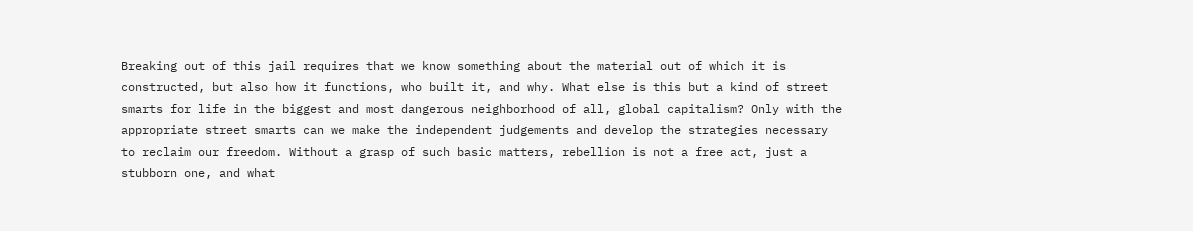Breaking out of this jail requires that we know something about the material out of which it is constructed, but also how it functions, who built it, and why. What else is this but a kind of street smarts for life in the biggest and most dangerous neighborhood of all, global capitalism? Only with the appropriate street smarts can we make the independent judgements and develop the strategies necessary to reclaim our freedom. Without a grasp of such basic matters, rebellion is not a free act, just a stubborn one, and what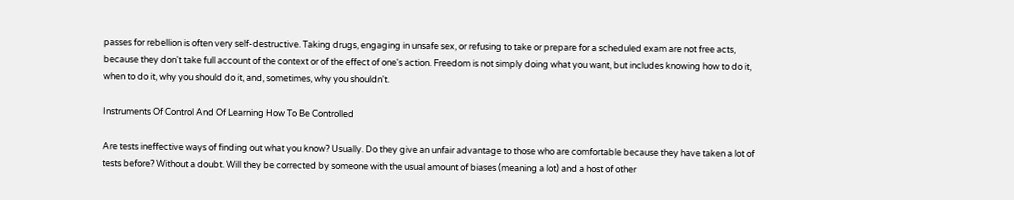passes for rebellion is often very self-destructive. Taking drugs, engaging in unsafe sex, or refusing to take or prepare for a scheduled exam are not free acts, because they don't take full account of the context or of the effect of one's action. Freedom is not simply doing what you want, but includes knowing how to do it, when to do it, why you should do it, and, sometimes, why you shouldn't.

Instruments Of Control And Of Learning How To Be Controlled

Are tests ineffective ways of finding out what you know? Usually. Do they give an unfair advantage to those who are comfortable because they have taken a lot of tests before? Without a doubt. Will they be corrected by someone with the usual amount of biases (meaning a lot) and a host of other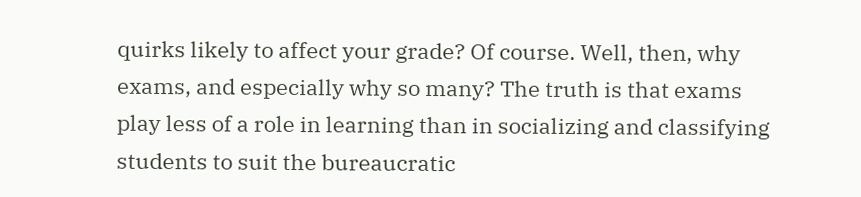quirks likely to affect your grade? Of course. Well, then, why exams, and especially why so many? The truth is that exams play less of a role in learning than in socializing and classifying students to suit the bureaucratic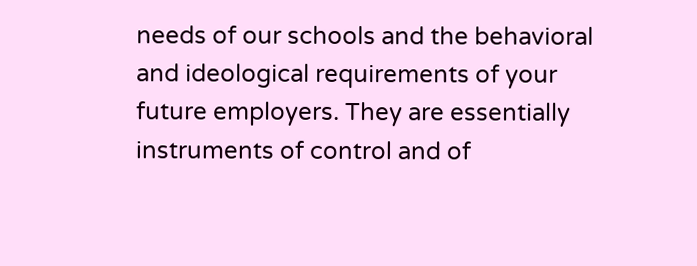needs of our schools and the behavioral and ideological requirements of your future employers. They are essentially instruments of control and of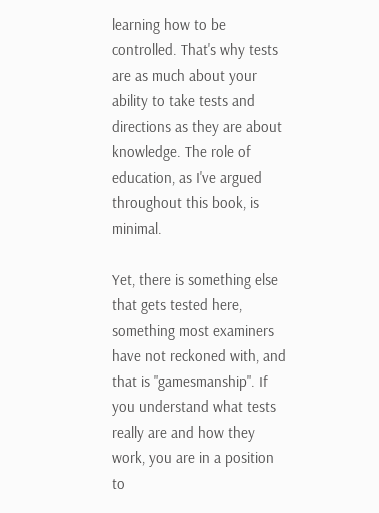learning how to be controlled. That's why tests are as much about your ability to take tests and directions as they are about knowledge. The role of education, as I've argued throughout this book, is minimal.

Yet, there is something else that gets tested here, something most examiners have not reckoned with, and that is "gamesmanship". If you understand what tests really are and how they work, you are in a position to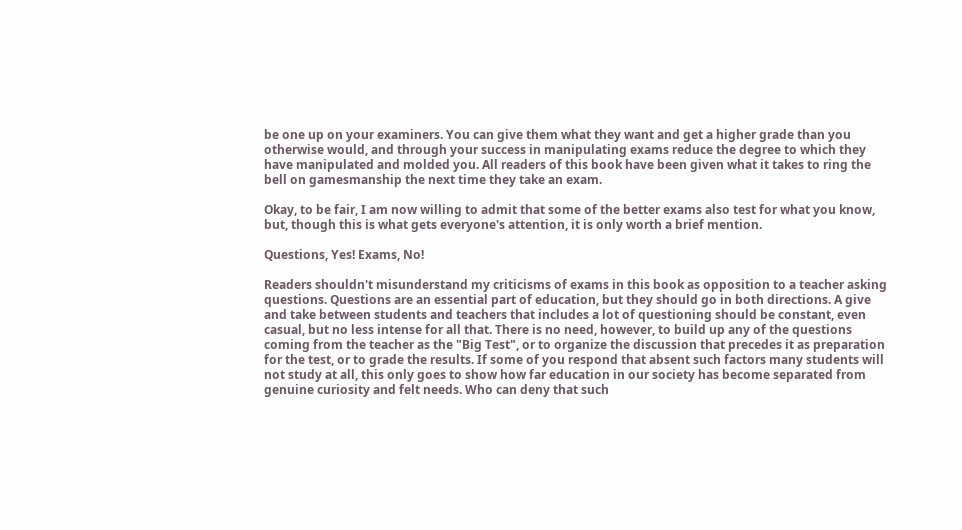be one up on your examiners. You can give them what they want and get a higher grade than you otherwise would, and through your success in manipulating exams reduce the degree to which they have manipulated and molded you. All readers of this book have been given what it takes to ring the bell on gamesmanship the next time they take an exam.

Okay, to be fair, I am now willing to admit that some of the better exams also test for what you know, but, though this is what gets everyone's attention, it is only worth a brief mention.

Questions, Yes! Exams, No!

Readers shouldn't misunderstand my criticisms of exams in this book as opposition to a teacher asking questions. Questions are an essential part of education, but they should go in both directions. A give and take between students and teachers that includes a lot of questioning should be constant, even casual, but no less intense for all that. There is no need, however, to build up any of the questions coming from the teacher as the "Big Test", or to organize the discussion that precedes it as preparation for the test, or to grade the results. If some of you respond that absent such factors many students will not study at all, this only goes to show how far education in our society has become separated from genuine curiosity and felt needs. Who can deny that such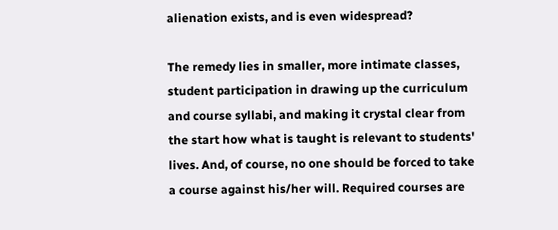alienation exists, and is even widespread?

The remedy lies in smaller, more intimate classes, student participation in drawing up the curriculum and course syllabi, and making it crystal clear from the start how what is taught is relevant to students' lives. And, of course, no one should be forced to take a course against his/her will. Required courses are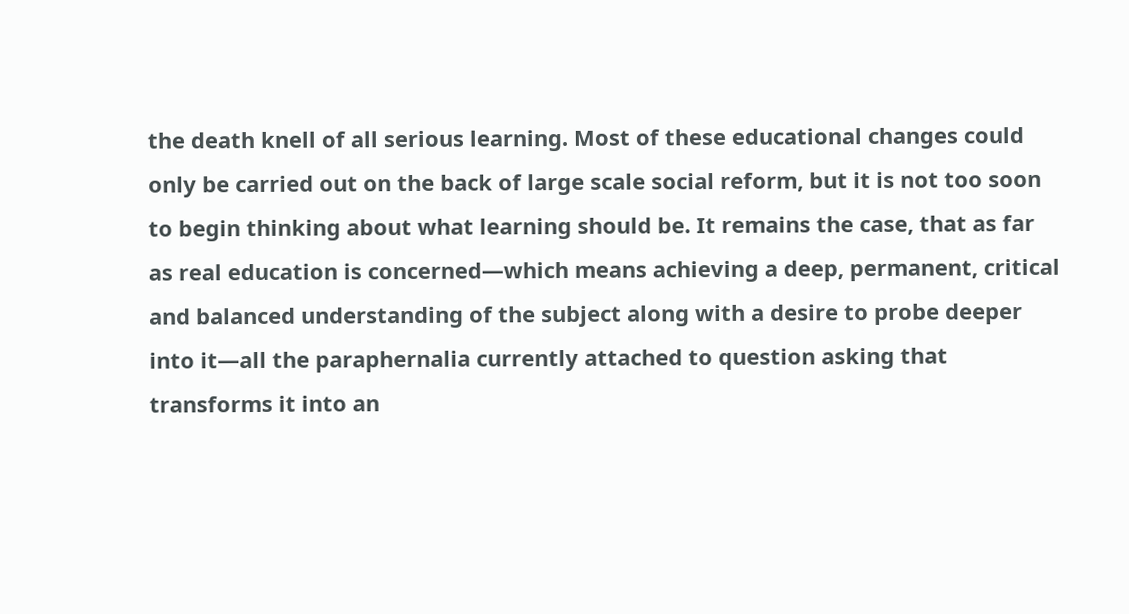the death knell of all serious learning. Most of these educational changes could only be carried out on the back of large scale social reform, but it is not too soon to begin thinking about what learning should be. It remains the case, that as far as real education is concerned—which means achieving a deep, permanent, critical and balanced understanding of the subject along with a desire to probe deeper into it—all the paraphernalia currently attached to question asking that transforms it into an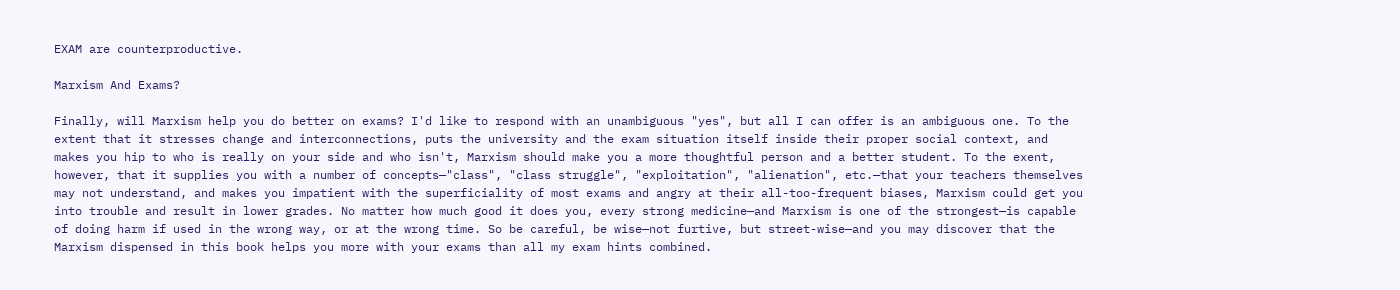EXAM are counterproductive.

Marxism And Exams?

Finally, will Marxism help you do better on exams? I'd like to respond with an unambiguous "yes", but all I can offer is an ambiguous one. To the extent that it stresses change and interconnections, puts the university and the exam situation itself inside their proper social context, and makes you hip to who is really on your side and who isn't, Marxism should make you a more thoughtful person and a better student. To the exent, however, that it supplies you with a number of concepts—"class", "class struggle", "exploitation", "alienation", etc.—that your teachers themselves may not understand, and makes you impatient with the superficiality of most exams and angry at their all-too-frequent biases, Marxism could get you into trouble and result in lower grades. No matter how much good it does you, every strong medicine—and Marxism is one of the strongest—is capable of doing harm if used in the wrong way, or at the wrong time. So be careful, be wise—not furtive, but street-wise—and you may discover that the Marxism dispensed in this book helps you more with your exams than all my exam hints combined.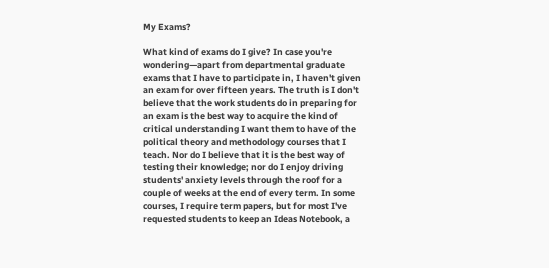My Exams?

What kind of exams do I give? In case you're wondering—apart from departmental graduate exams that I have to participate in, I haven't given an exam for over fifteen years. The truth is I don't believe that the work students do in preparing for an exam is the best way to acquire the kind of critical understanding I want them to have of the political theory and methodology courses that I teach. Nor do I believe that it is the best way of testing their knowledge; nor do I enjoy driving students' anxiety levels through the roof for a couple of weeks at the end of every term. In some courses, I require term papers, but for most I've requested students to keep an Ideas Notebook, a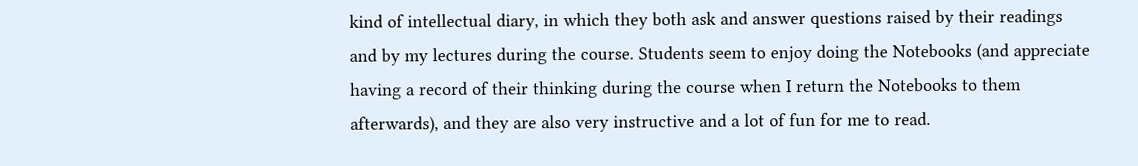kind of intellectual diary, in which they both ask and answer questions raised by their readings and by my lectures during the course. Students seem to enjoy doing the Notebooks (and appreciate having a record of their thinking during the course when I return the Notebooks to them afterwards), and they are also very instructive and a lot of fun for me to read.